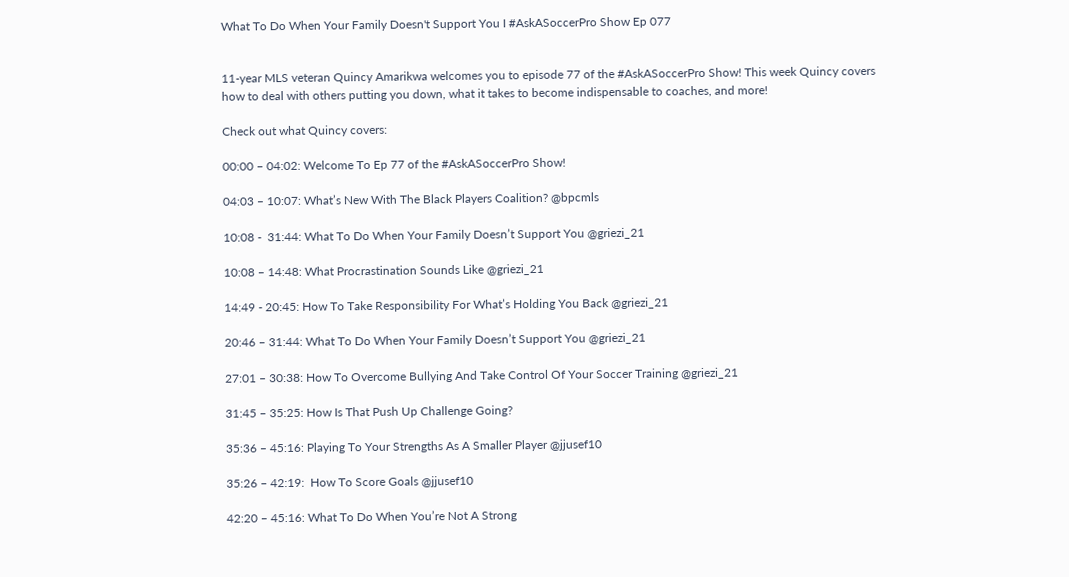What To Do When Your Family Doesn't Support You I #AskASoccerPro Show Ep 077


11-year MLS veteran Quincy Amarikwa welcomes you to episode 77 of the #AskASoccerPro Show! This week Quincy covers how to deal with others putting you down, what it takes to become indispensable to coaches, and more!

Check out what Quincy covers:

00:00 – 04:02: Welcome To Ep 77 of the #AskASoccerPro Show!

04:03 – 10:07: What’s New With The Black Players Coalition? @bpcmls

10:08 -  31:44: What To Do When Your Family Doesn’t Support You @griezi_21

10:08 – 14:48: What Procrastination Sounds Like @griezi_21

14:49 - 20:45: How To Take Responsibility For What’s Holding You Back @griezi_21

20:46 – 31:44: What To Do When Your Family Doesn’t Support You @griezi_21

27:01 – 30:38: How To Overcome Bullying And Take Control Of Your Soccer Training @griezi_21

31:45 – 35:25: How Is That Push Up Challenge Going?

35:36 – 45:16: Playing To Your Strengths As A Smaller Player @jjusef10

35:26 – 42:19:  How To Score Goals @jjusef10

42:20 – 45:16: What To Do When You’re Not A Strong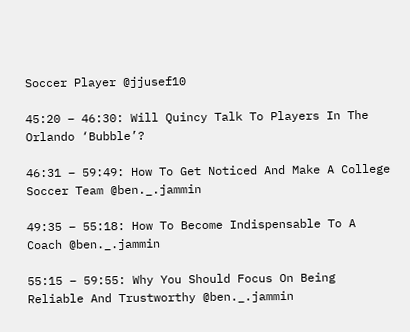Soccer Player @jjusef10

45:20 – 46:30: Will Quincy Talk To Players In The Orlando ‘Bubble’?

46:31 – 59:49: How To Get Noticed And Make A College Soccer Team @ben._.jammin

49:35 – 55:18: How To Become Indispensable To A Coach @ben._.jammin

55:15 – 59:55: Why You Should Focus On Being Reliable And Trustworthy @ben._.jammin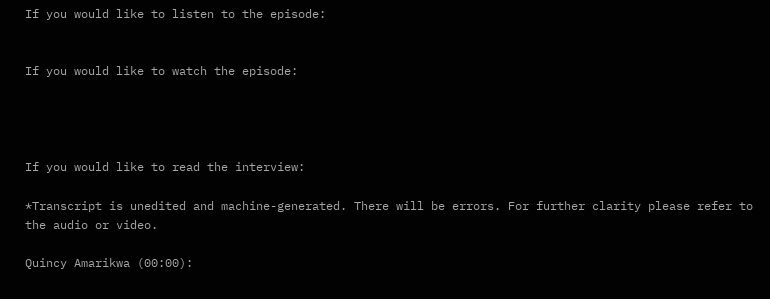If you would like to listen to the episode:


If you would like to watch the episode:




If you would like to read the interview:

*Transcript is unedited and machine-generated. There will be errors. For further clarity please refer to the audio or video.

Quincy Amarikwa (00:00):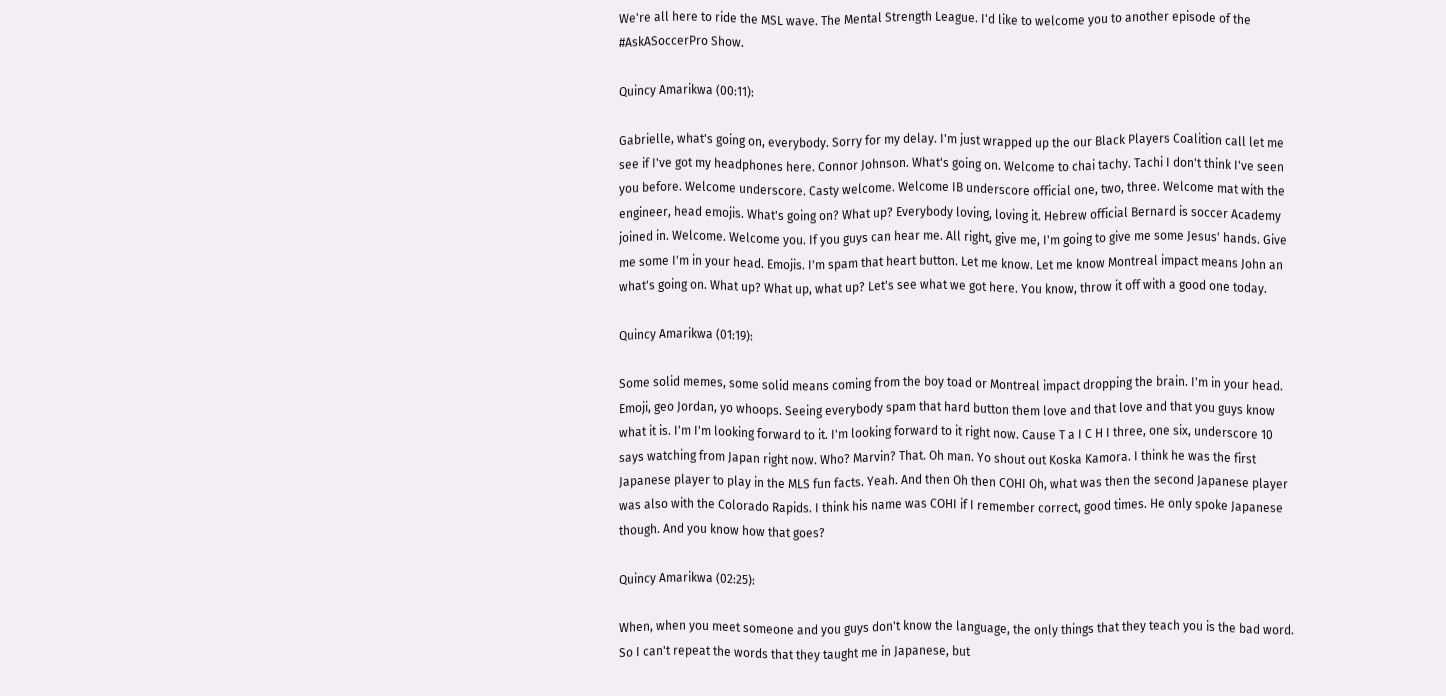We're all here to ride the MSL wave. The Mental Strength League. I'd like to welcome you to another episode of the #AskASoccerPro Show.

Quincy Amarikwa (00:11):

Gabrielle, what's going on, everybody. Sorry for my delay. I'm just wrapped up the our Black Players Coalition call let me see if I've got my headphones here. Connor Johnson. What's going on. Welcome to chai tachy. Tachi I don't think I've seen you before. Welcome underscore. Casty welcome. Welcome IB underscore official one, two, three. Welcome mat with the engineer, head emojis. What's going on? What up? Everybody loving, loving it. Hebrew official Bernard is soccer Academy joined in. Welcome. Welcome you. If you guys can hear me. All right, give me, I'm going to give me some Jesus' hands. Give me some I'm in your head. Emojis. I'm spam that heart button. Let me know. Let me know Montreal impact means John an what's going on. What up? What up, what up? Let's see what we got here. You know, throw it off with a good one today.

Quincy Amarikwa (01:19):

Some solid memes, some solid means coming from the boy toad or Montreal impact dropping the brain. I'm in your head. Emoji, geo Jordan, yo whoops. Seeing everybody spam that hard button them love and that love and that you guys know what it is. I'm I'm looking forward to it. I'm looking forward to it right now. Cause T a I C H I three, one six, underscore 10 says watching from Japan right now. Who? Marvin? That. Oh man. Yo shout out Koska Kamora. I think he was the first Japanese player to play in the MLS fun facts. Yeah. And then Oh then COHI Oh, what was then the second Japanese player was also with the Colorado Rapids. I think his name was COHI if I remember correct, good times. He only spoke Japanese though. And you know how that goes?

Quincy Amarikwa (02:25):

When, when you meet someone and you guys don't know the language, the only things that they teach you is the bad word. So I can't repeat the words that they taught me in Japanese, but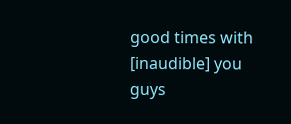good times with [inaudible] you guys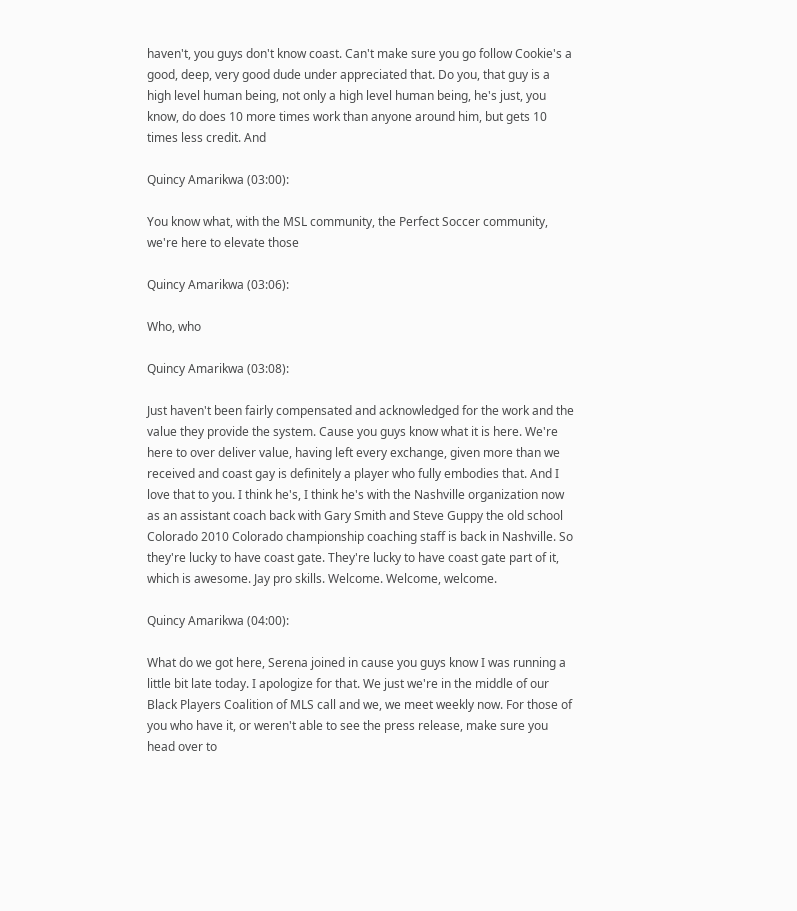haven't, you guys don't know coast. Can't make sure you go follow Cookie's a good, deep, very good dude under appreciated that. Do you, that guy is a high level human being, not only a high level human being, he's just, you know, do does 10 more times work than anyone around him, but gets 10 times less credit. And

Quincy Amarikwa (03:00):

You know what, with the MSL community, the Perfect Soccer community, we're here to elevate those

Quincy Amarikwa (03:06):

Who, who

Quincy Amarikwa (03:08):

Just haven't been fairly compensated and acknowledged for the work and the value they provide the system. Cause you guys know what it is here. We're here to over deliver value, having left every exchange, given more than we received and coast gay is definitely a player who fully embodies that. And I love that to you. I think he's, I think he's with the Nashville organization now as an assistant coach back with Gary Smith and Steve Guppy the old school Colorado 2010 Colorado championship coaching staff is back in Nashville. So they're lucky to have coast gate. They're lucky to have coast gate part of it, which is awesome. Jay pro skills. Welcome. Welcome, welcome.

Quincy Amarikwa (04:00):

What do we got here, Serena joined in cause you guys know I was running a little bit late today. I apologize for that. We just we're in the middle of our Black Players Coalition of MLS call and we, we meet weekly now. For those of you who have it, or weren't able to see the press release, make sure you head over to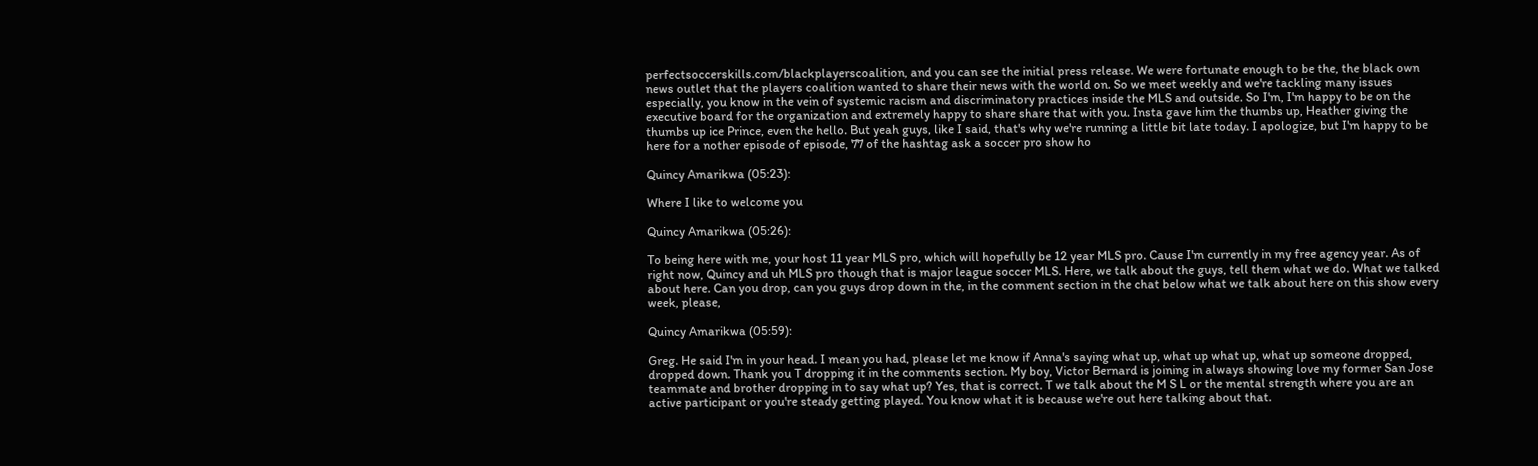perfectsoccerskills.com/blackplayerscoalition, and you can see the initial press release. We were fortunate enough to be the, the black own news outlet that the players coalition wanted to share their news with the world on. So we meet weekly and we're tackling many issues especially, you know in the vein of systemic racism and discriminatory practices inside the MLS and outside. So I'm, I'm happy to be on the executive board for the organization and extremely happy to share share that with you. Insta gave him the thumbs up, Heather giving the thumbs up ice Prince, even the hello. But yeah guys, like I said, that's why we're running a little bit late today. I apologize, but I'm happy to be here for a nother episode of episode, 77 of the hashtag ask a soccer pro show ho

Quincy Amarikwa (05:23):

Where I like to welcome you

Quincy Amarikwa (05:26):

To being here with me, your host 11 year MLS pro, which will hopefully be 12 year MLS pro. Cause I'm currently in my free agency year. As of right now, Quincy and uh MLS pro though that is major league soccer MLS. Here, we talk about the guys, tell them what we do. What we talked about here. Can you drop, can you guys drop down in the, in the comment section in the chat below what we talk about here on this show every week, please,

Quincy Amarikwa (05:59):

Greg. He said I'm in your head. I mean you had, please let me know if Anna's saying what up, what up what up, what up someone dropped, dropped down. Thank you T dropping it in the comments section. My boy, Victor Bernard is joining in always showing love my former San Jose teammate and brother dropping in to say what up? Yes, that is correct. T we talk about the M S L or the mental strength where you are an active participant or you're steady getting played. You know what it is because we're out here talking about that.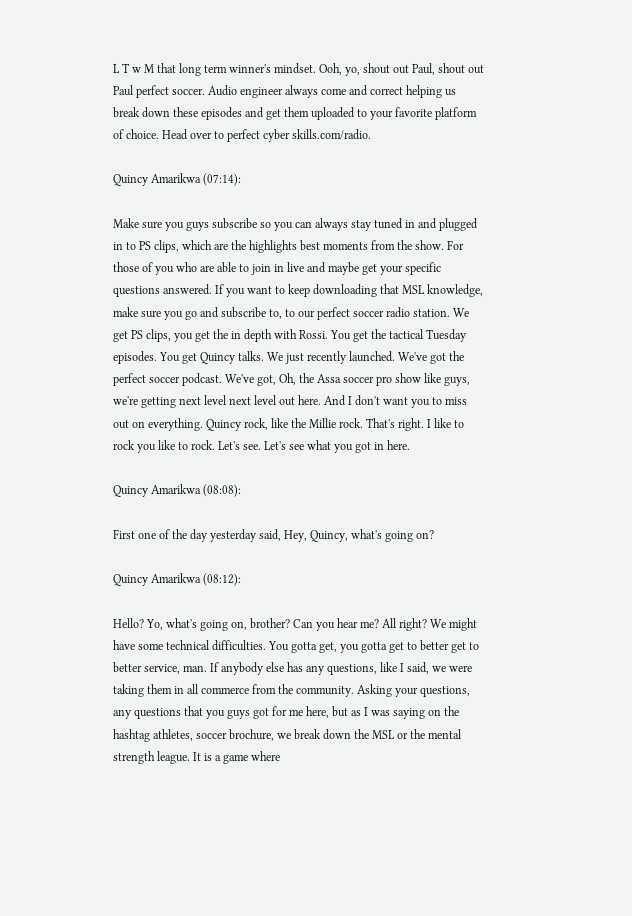L T w M that long term winner's mindset. Ooh, yo, shout out Paul, shout out Paul perfect soccer. Audio engineer always come and correct helping us break down these episodes and get them uploaded to your favorite platform of choice. Head over to perfect cyber skills.com/radio.

Quincy Amarikwa (07:14):

Make sure you guys subscribe so you can always stay tuned in and plugged in to PS clips, which are the highlights best moments from the show. For those of you who are able to join in live and maybe get your specific questions answered. If you want to keep downloading that MSL knowledge, make sure you go and subscribe to, to our perfect soccer radio station. We get PS clips, you get the in depth with Rossi. You get the tactical Tuesday episodes. You get Quincy talks. We just recently launched. We've got the perfect soccer podcast. We've got, Oh, the Assa soccer pro show like guys, we're getting next level next level out here. And I don't want you to miss out on everything. Quincy rock, like the Millie rock. That's right. I like to rock you like to rock. Let's see. Let's see what you got in here.

Quincy Amarikwa (08:08):

First one of the day yesterday said, Hey, Quincy, what's going on?

Quincy Amarikwa (08:12):

Hello? Yo, what's going on, brother? Can you hear me? All right? We might have some technical difficulties. You gotta get, you gotta get to better get to better service, man. If anybody else has any questions, like I said, we were taking them in all commerce from the community. Asking your questions, any questions that you guys got for me here, but as I was saying on the hashtag athletes, soccer brochure, we break down the MSL or the mental strength league. It is a game where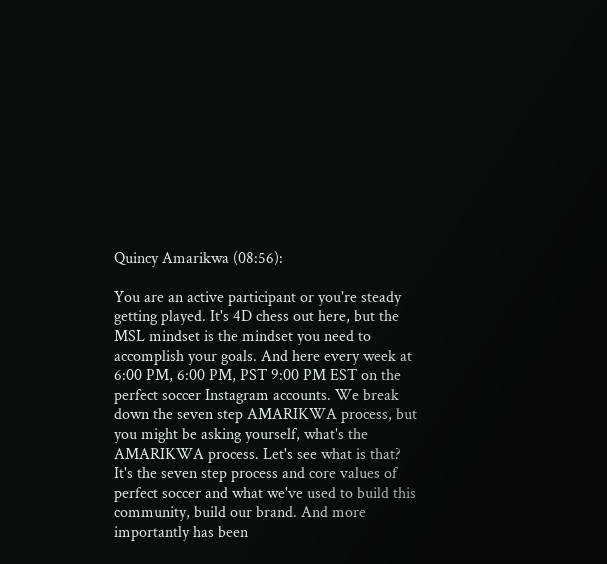Quincy Amarikwa (08:56):

You are an active participant or you're steady getting played. It's 4D chess out here, but the MSL mindset is the mindset you need to accomplish your goals. And here every week at 6:00 PM, 6:00 PM, PST 9:00 PM EST on the perfect soccer Instagram accounts. We break down the seven step AMARIKWA process, but you might be asking yourself, what's the AMARIKWA process. Let's see what is that? It's the seven step process and core values of perfect soccer and what we've used to build this community, build our brand. And more importantly has been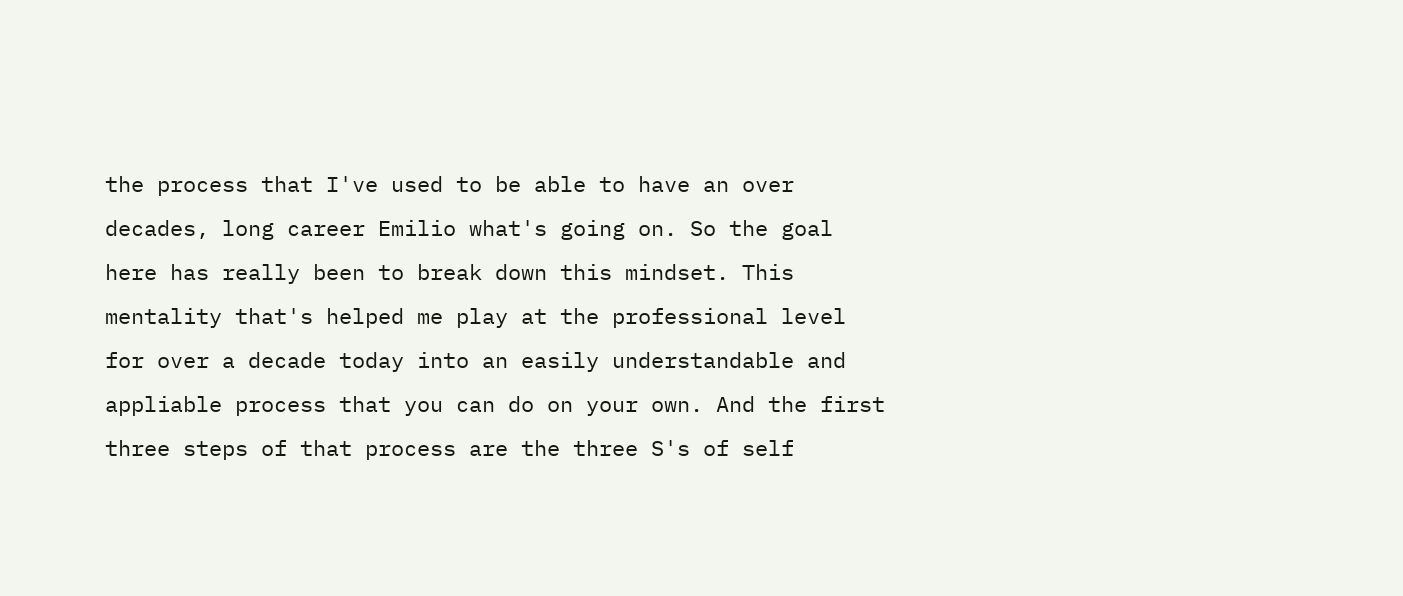the process that I've used to be able to have an over decades, long career Emilio what's going on. So the goal here has really been to break down this mindset. This mentality that's helped me play at the professional level for over a decade today into an easily understandable and appliable process that you can do on your own. And the first three steps of that process are the three S's of self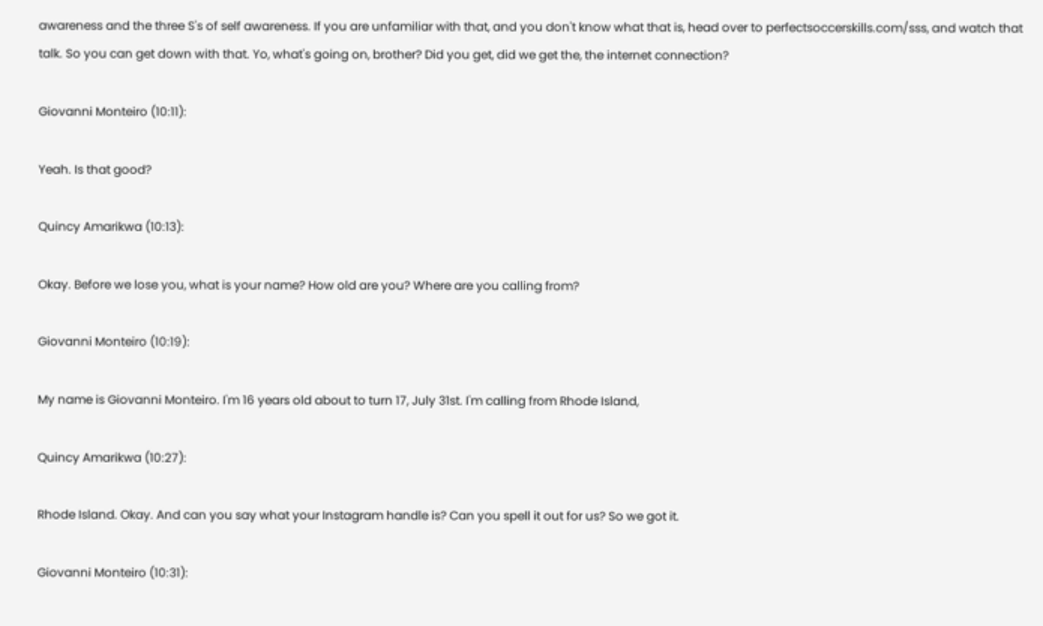awareness and the three S's of self awareness. If you are unfamiliar with that, and you don't know what that is, head over to perfectsoccerskills.com/sss, and watch that talk. So you can get down with that. Yo, what's going on, brother? Did you get, did we get the, the internet connection?

Giovanni Monteiro (10:11):

Yeah. Is that good?

Quincy Amarikwa (10:13):

Okay. Before we lose you, what is your name? How old are you? Where are you calling from?

Giovanni Monteiro (10:19):

My name is Giovanni Monteiro. I'm 16 years old about to turn 17, July 31st. I'm calling from Rhode Island,

Quincy Amarikwa (10:27):

Rhode Island. Okay. And can you say what your Instagram handle is? Can you spell it out for us? So we got it.

Giovanni Monteiro (10:31):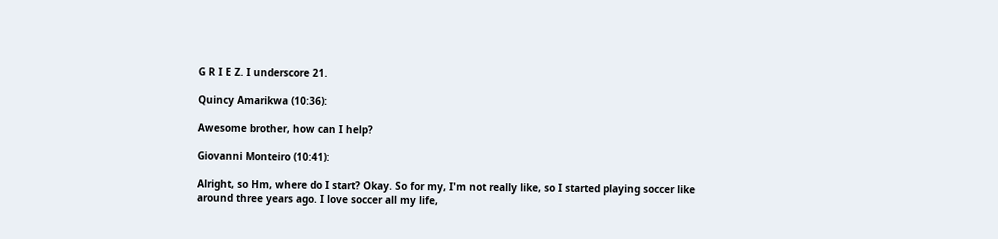G R I E Z. I underscore 21.

Quincy Amarikwa (10:36):

Awesome brother, how can I help?

Giovanni Monteiro (10:41):

Alright, so Hm, where do I start? Okay. So for my, I'm not really like, so I started playing soccer like around three years ago. I love soccer all my life,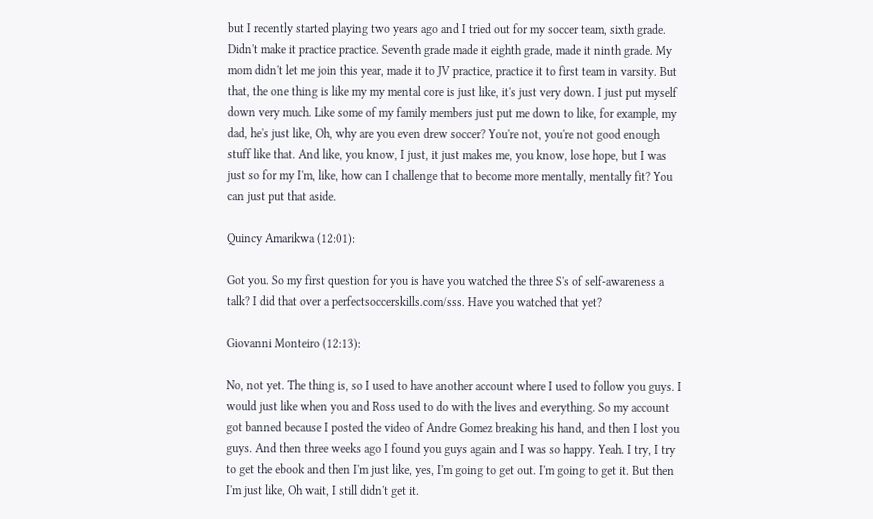but I recently started playing two years ago and I tried out for my soccer team, sixth grade. Didn't make it practice practice. Seventh grade made it eighth grade, made it ninth grade. My mom didn't let me join this year, made it to JV practice, practice it to first team in varsity. But that, the one thing is like my my mental core is just like, it's just very down. I just put myself down very much. Like some of my family members just put me down to like, for example, my dad, he's just like, Oh, why are you even drew soccer? You're not, you're not good enough stuff like that. And like, you know, I just, it just makes me, you know, lose hope, but I was just so for my I'm, like, how can I challenge that to become more mentally, mentally fit? You can just put that aside.

Quincy Amarikwa (12:01):

Got you. So my first question for you is have you watched the three S's of self-awareness a talk? I did that over a perfectsoccerskills.com/sss. Have you watched that yet?

Giovanni Monteiro (12:13):

No, not yet. The thing is, so I used to have another account where I used to follow you guys. I would just like when you and Ross used to do with the lives and everything. So my account got banned because I posted the video of Andre Gomez breaking his hand, and then I lost you guys. And then three weeks ago I found you guys again and I was so happy. Yeah. I try, I try to get the ebook and then I'm just like, yes, I'm going to get out. I'm going to get it. But then I'm just like, Oh wait, I still didn't get it.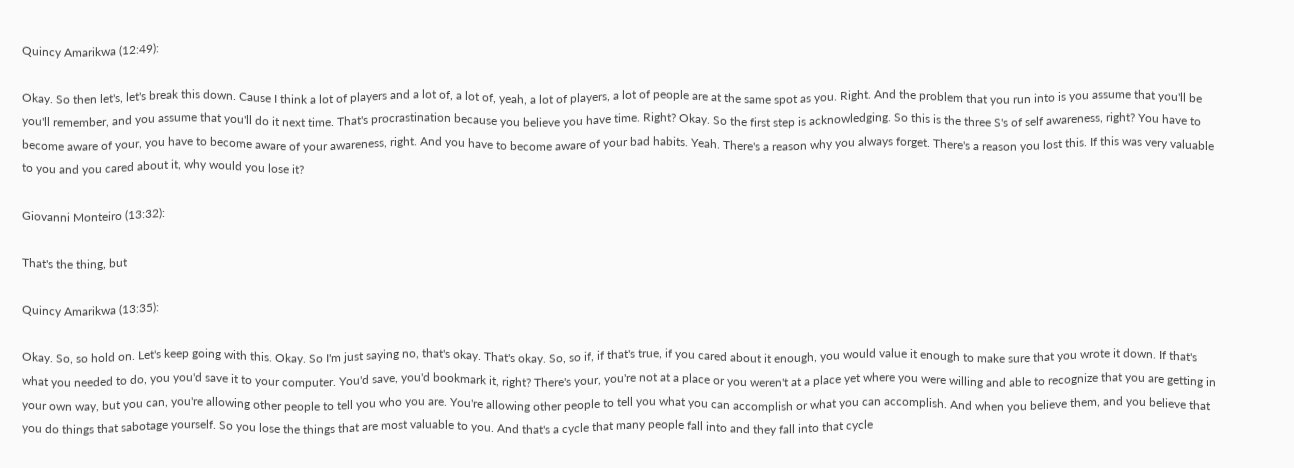Quincy Amarikwa (12:49):

Okay. So then let's, let's break this down. Cause I think a lot of players and a lot of, a lot of, yeah, a lot of players, a lot of people are at the same spot as you. Right. And the problem that you run into is you assume that you'll be you'll remember, and you assume that you'll do it next time. That's procrastination because you believe you have time. Right? Okay. So the first step is acknowledging. So this is the three S's of self awareness, right? You have to become aware of your, you have to become aware of your awareness, right. And you have to become aware of your bad habits. Yeah. There's a reason why you always forget. There's a reason you lost this. If this was very valuable to you and you cared about it, why would you lose it?

Giovanni Monteiro (13:32):

That's the thing, but

Quincy Amarikwa (13:35):

Okay. So, so hold on. Let's keep going with this. Okay. So I'm just saying no, that's okay. That's okay. So, so if, if that's true, if you cared about it enough, you would value it enough to make sure that you wrote it down. If that's what you needed to do, you you'd save it to your computer. You'd save, you'd bookmark it, right? There's your, you're not at a place or you weren't at a place yet where you were willing and able to recognize that you are getting in your own way, but you can, you're allowing other people to tell you who you are. You're allowing other people to tell you what you can accomplish or what you can accomplish. And when you believe them, and you believe that you do things that sabotage yourself. So you lose the things that are most valuable to you. And that's a cycle that many people fall into and they fall into that cycle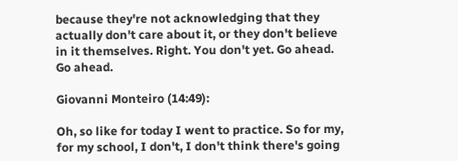because they're not acknowledging that they actually don't care about it, or they don't believe in it themselves. Right. You don't yet. Go ahead. Go ahead.

Giovanni Monteiro (14:49):

Oh, so like for today I went to practice. So for my, for my school, I don't, I don't think there's going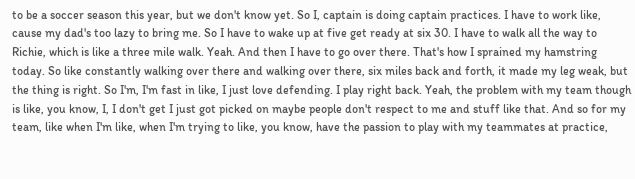to be a soccer season this year, but we don't know yet. So I, captain is doing captain practices. I have to work like, cause my dad's too lazy to bring me. So I have to wake up at five get ready at six 30. I have to walk all the way to Richie, which is like a three mile walk. Yeah. And then I have to go over there. That's how I sprained my hamstring today. So like constantly walking over there and walking over there, six miles back and forth, it made my leg weak, but the thing is right. So I'm, I'm fast in like, I just love defending. I play right back. Yeah, the problem with my team though is like, you know, I, I don't get I just got picked on maybe people don't respect to me and stuff like that. And so for my team, like when I'm like, when I'm trying to like, you know, have the passion to play with my teammates at practice,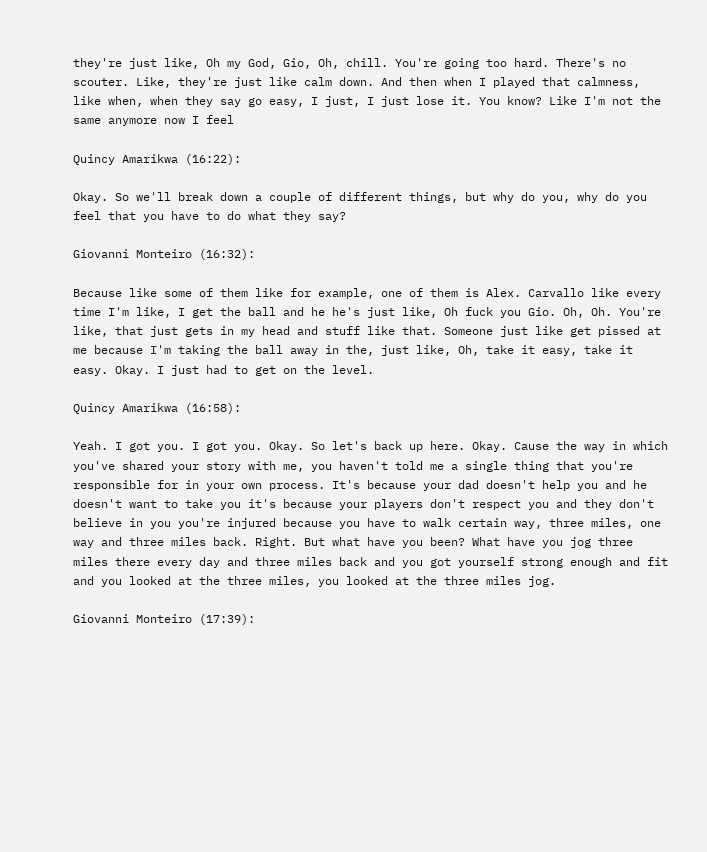they're just like, Oh my God, Gio, Oh, chill. You're going too hard. There's no scouter. Like, they're just like calm down. And then when I played that calmness, like when, when they say go easy, I just, I just lose it. You know? Like I'm not the same anymore now I feel

Quincy Amarikwa (16:22):

Okay. So we'll break down a couple of different things, but why do you, why do you feel that you have to do what they say?

Giovanni Monteiro (16:32):

Because like some of them like for example, one of them is Alex. Carvallo like every time I'm like, I get the ball and he he's just like, Oh fuck you Gio. Oh, Oh. You're like, that just gets in my head and stuff like that. Someone just like get pissed at me because I'm taking the ball away in the, just like, Oh, take it easy, take it easy. Okay. I just had to get on the level.

Quincy Amarikwa (16:58):

Yeah. I got you. I got you. Okay. So let's back up here. Okay. Cause the way in which you've shared your story with me, you haven't told me a single thing that you're responsible for in your own process. It's because your dad doesn't help you and he doesn't want to take you it's because your players don't respect you and they don't believe in you you're injured because you have to walk certain way, three miles, one way and three miles back. Right. But what have you been? What have you jog three miles there every day and three miles back and you got yourself strong enough and fit and you looked at the three miles, you looked at the three miles jog.

Giovanni Monteiro (17:39):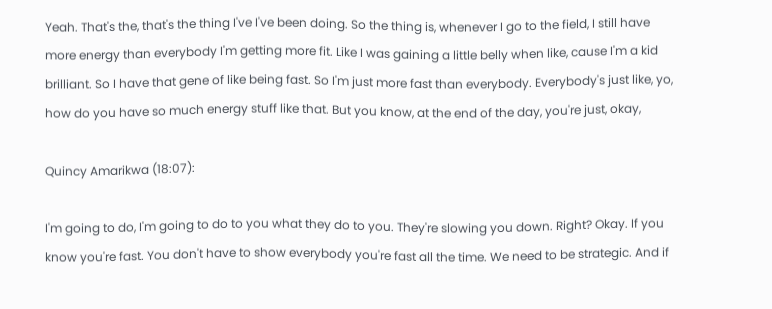Yeah. That's the, that's the thing I've I've been doing. So the thing is, whenever I go to the field, I still have more energy than everybody I'm getting more fit. Like I was gaining a little belly when like, cause I'm a kid brilliant. So I have that gene of like being fast. So I'm just more fast than everybody. Everybody's just like, yo, how do you have so much energy stuff like that. But you know, at the end of the day, you're just, okay,

Quincy Amarikwa (18:07):

I'm going to do, I'm going to do to you what they do to you. They're slowing you down. Right? Okay. If you know you're fast. You don't have to show everybody you're fast all the time. We need to be strategic. And if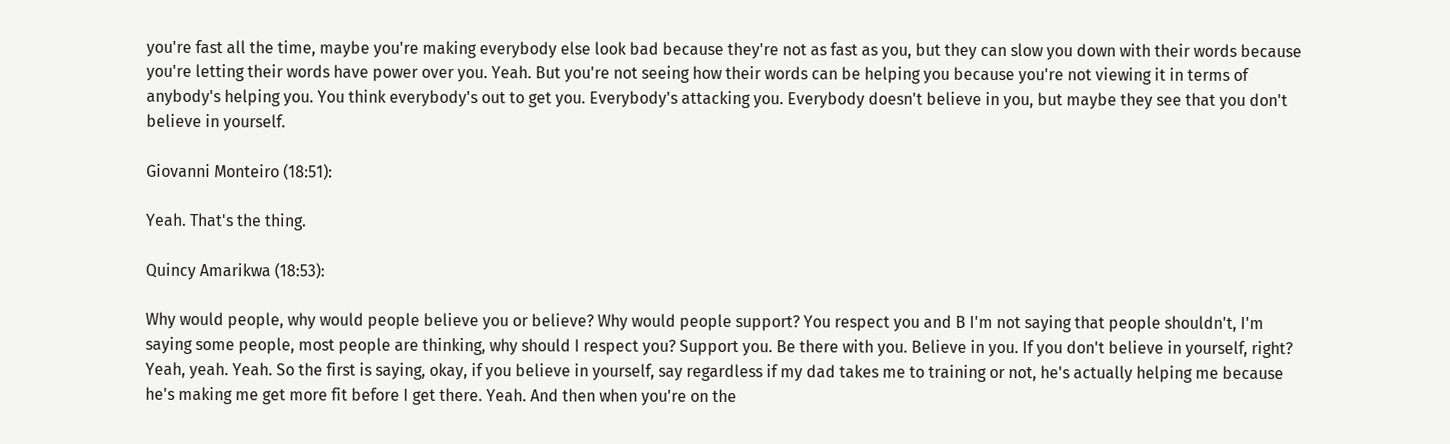you're fast all the time, maybe you're making everybody else look bad because they're not as fast as you, but they can slow you down with their words because you're letting their words have power over you. Yeah. But you're not seeing how their words can be helping you because you're not viewing it in terms of anybody's helping you. You think everybody's out to get you. Everybody's attacking you. Everybody doesn't believe in you, but maybe they see that you don't believe in yourself.

Giovanni Monteiro (18:51):

Yeah. That's the thing.

Quincy Amarikwa (18:53):

Why would people, why would people believe you or believe? Why would people support? You respect you and B I'm not saying that people shouldn't, I'm saying some people, most people are thinking, why should I respect you? Support you. Be there with you. Believe in you. If you don't believe in yourself, right? Yeah, yeah. Yeah. So the first is saying, okay, if you believe in yourself, say regardless if my dad takes me to training or not, he's actually helping me because he's making me get more fit before I get there. Yeah. And then when you're on the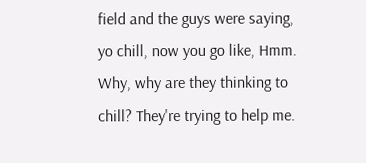field and the guys were saying, yo chill, now you go like, Hmm. Why, why are they thinking to chill? They're trying to help me.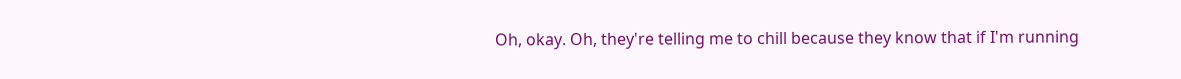Oh, okay. Oh, they're telling me to chill because they know that if I'm running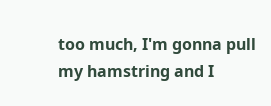too much, I'm gonna pull my hamstring and I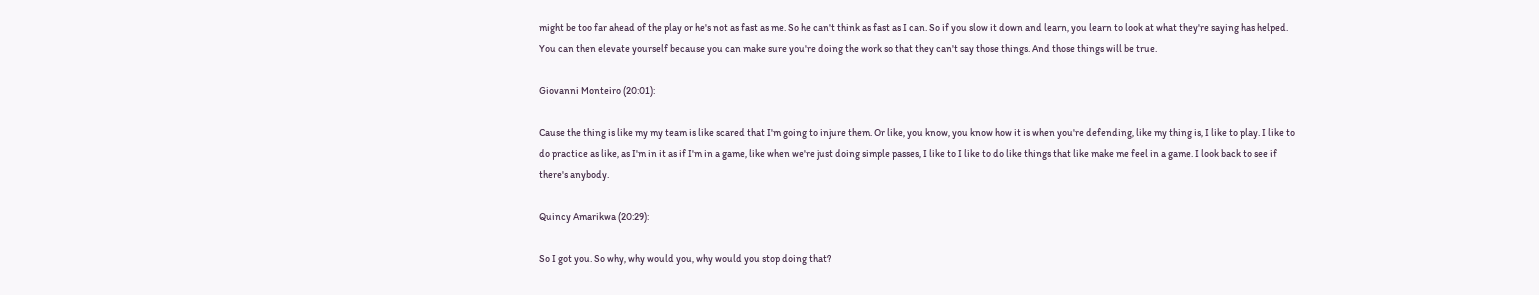might be too far ahead of the play or he's not as fast as me. So he can't think as fast as I can. So if you slow it down and learn, you learn to look at what they're saying has helped. You can then elevate yourself because you can make sure you're doing the work so that they can't say those things. And those things will be true.

Giovanni Monteiro (20:01):

Cause the thing is like my my team is like scared that I'm going to injure them. Or like, you know, you know how it is when you're defending, like my thing is, I like to play. I like to do practice as like, as I'm in it as if I'm in a game, like when we're just doing simple passes, I like to I like to do like things that like make me feel in a game. I look back to see if there's anybody.

Quincy Amarikwa (20:29):

So I got you. So why, why would you, why would you stop doing that?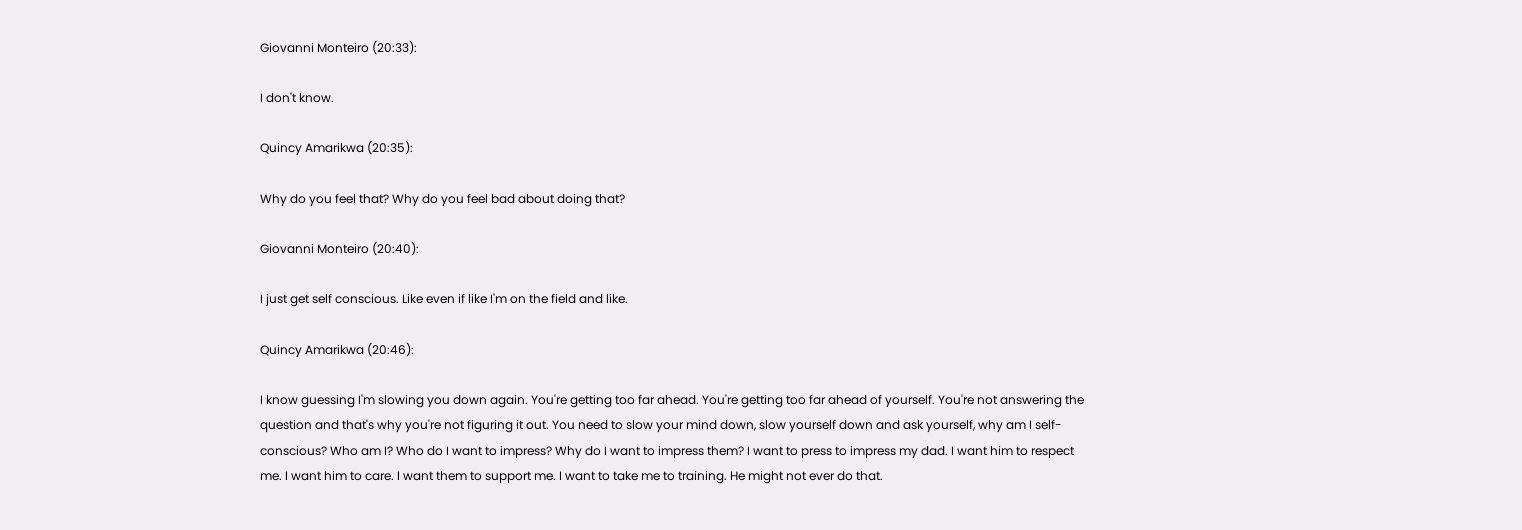Giovanni Monteiro (20:33):

I don't know.

Quincy Amarikwa (20:35):

Why do you feel that? Why do you feel bad about doing that?

Giovanni Monteiro (20:40):

I just get self conscious. Like even if like I'm on the field and like.

Quincy Amarikwa (20:46):

I know guessing I'm slowing you down again. You're getting too far ahead. You're getting too far ahead of yourself. You're not answering the question and that's why you're not figuring it out. You need to slow your mind down, slow yourself down and ask yourself, why am I self-conscious? Who am I? Who do I want to impress? Why do I want to impress them? I want to press to impress my dad. I want him to respect me. I want him to care. I want them to support me. I want to take me to training. He might not ever do that.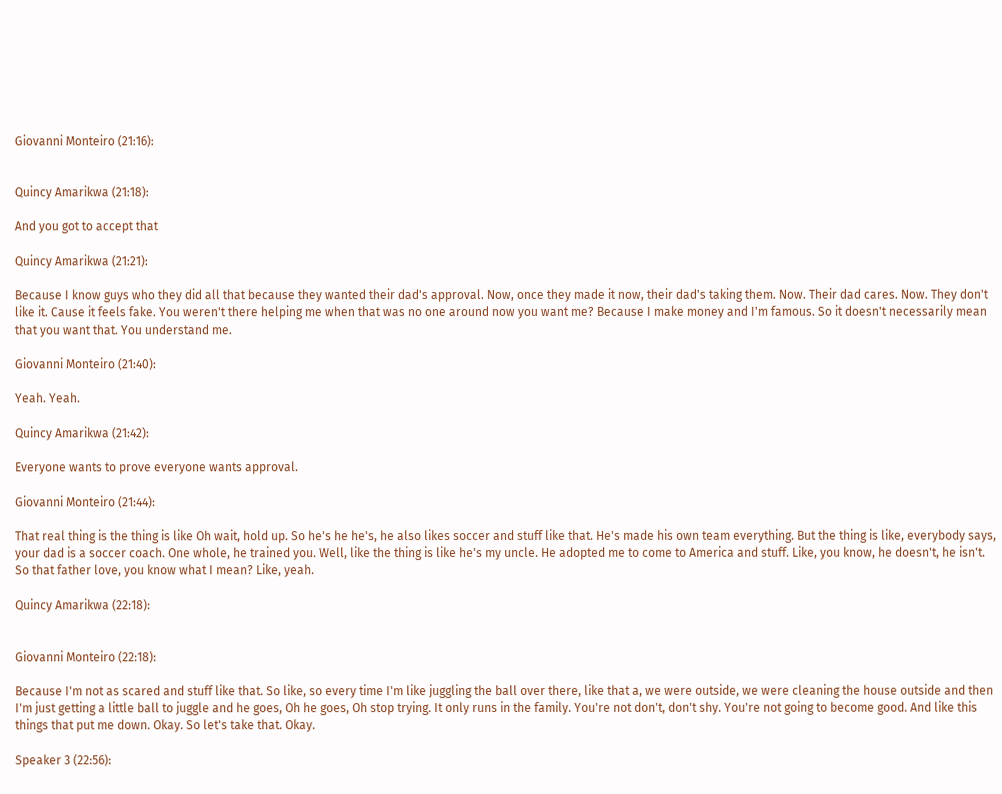Giovanni Monteiro (21:16):


Quincy Amarikwa (21:18):

And you got to accept that

Quincy Amarikwa (21:21):

Because I know guys who they did all that because they wanted their dad's approval. Now, once they made it now, their dad's taking them. Now. Their dad cares. Now. They don't like it. Cause it feels fake. You weren't there helping me when that was no one around now you want me? Because I make money and I'm famous. So it doesn't necessarily mean that you want that. You understand me.

Giovanni Monteiro (21:40):

Yeah. Yeah.

Quincy Amarikwa (21:42):

Everyone wants to prove everyone wants approval.

Giovanni Monteiro (21:44):

That real thing is the thing is like Oh wait, hold up. So he's he he's, he also likes soccer and stuff like that. He's made his own team everything. But the thing is like, everybody says, your dad is a soccer coach. One whole, he trained you. Well, like the thing is like he's my uncle. He adopted me to come to America and stuff. Like, you know, he doesn't, he isn't. So that father love, you know what I mean? Like, yeah.

Quincy Amarikwa (22:18):


Giovanni Monteiro (22:18):

Because I'm not as scared and stuff like that. So like, so every time I'm like juggling the ball over there, like that a, we were outside, we were cleaning the house outside and then I'm just getting a little ball to juggle and he goes, Oh he goes, Oh stop trying. It only runs in the family. You're not don't, don't shy. You're not going to become good. And like this things that put me down. Okay. So let's take that. Okay.

Speaker 3 (22:56):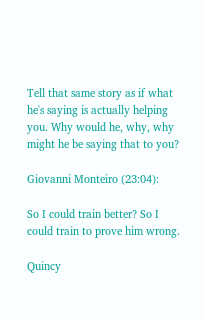Tell that same story as if what he's saying is actually helping you. Why would he, why, why might he be saying that to you?

Giovanni Monteiro (23:04):

So I could train better? So I could train to prove him wrong.

Quincy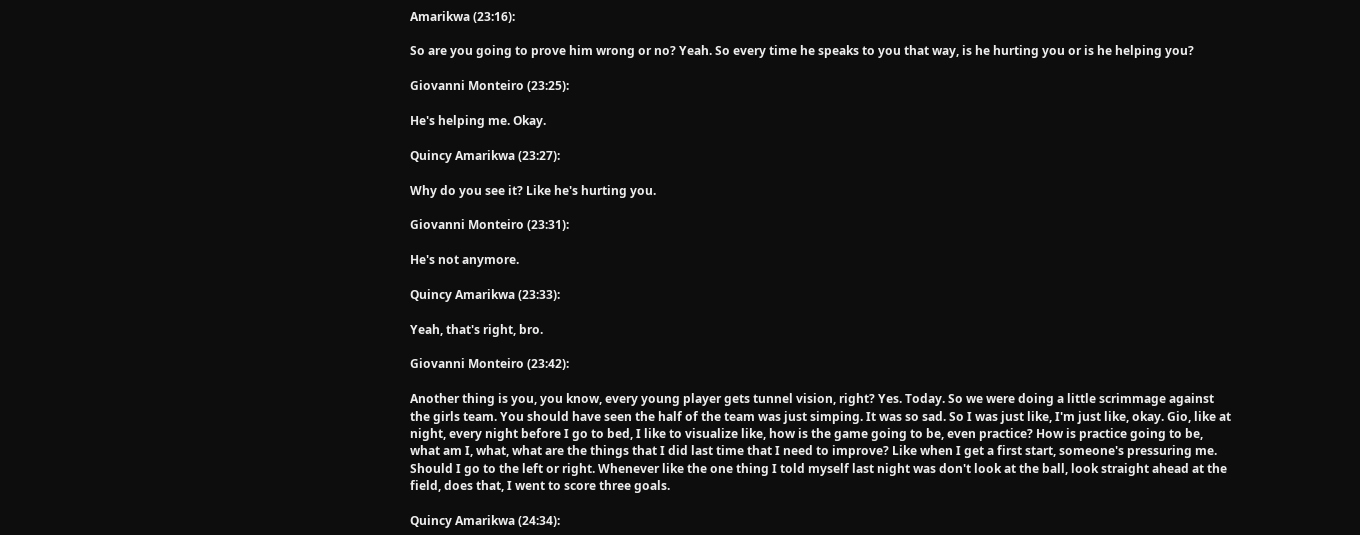Amarikwa (23:16):

So are you going to prove him wrong or no? Yeah. So every time he speaks to you that way, is he hurting you or is he helping you?

Giovanni Monteiro (23:25):

He's helping me. Okay.

Quincy Amarikwa (23:27):

Why do you see it? Like he's hurting you.

Giovanni Monteiro (23:31):

He's not anymore.

Quincy Amarikwa (23:33):

Yeah, that's right, bro.

Giovanni Monteiro (23:42):

Another thing is you, you know, every young player gets tunnel vision, right? Yes. Today. So we were doing a little scrimmage against the girls team. You should have seen the half of the team was just simping. It was so sad. So I was just like, I'm just like, okay. Gio, like at night, every night before I go to bed, I like to visualize like, how is the game going to be, even practice? How is practice going to be, what am I, what, what are the things that I did last time that I need to improve? Like when I get a first start, someone's pressuring me. Should I go to the left or right. Whenever like the one thing I told myself last night was don't look at the ball, look straight ahead at the field, does that, I went to score three goals.

Quincy Amarikwa (24:34):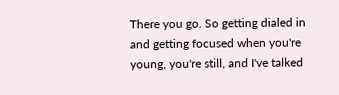There you go. So getting dialed in and getting focused when you're young, you're still, and I've talked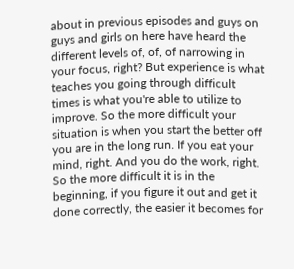about in previous episodes and guys on guys and girls on here have heard the different levels of, of, of narrowing in your focus, right? But experience is what teaches you going through difficult times is what you're able to utilize to improve. So the more difficult your situation is when you start the better off you are in the long run. If you eat your mind, right. And you do the work, right. So the more difficult it is in the beginning, if you figure it out and get it done correctly, the easier it becomes for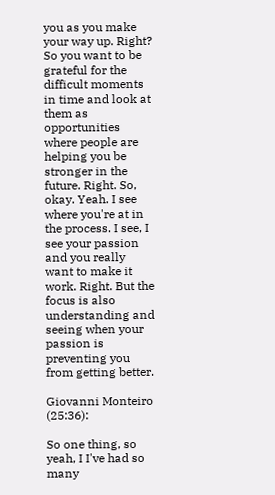you as you make your way up. Right? So you want to be grateful for the difficult moments in time and look at them as opportunities where people are helping you be stronger in the future. Right. So, okay. Yeah. I see where you're at in the process. I see, I see your passion and you really want to make it work. Right. But the focus is also understanding and seeing when your passion is preventing you from getting better.

Giovanni Monteiro (25:36):

So one thing, so yeah, I I've had so many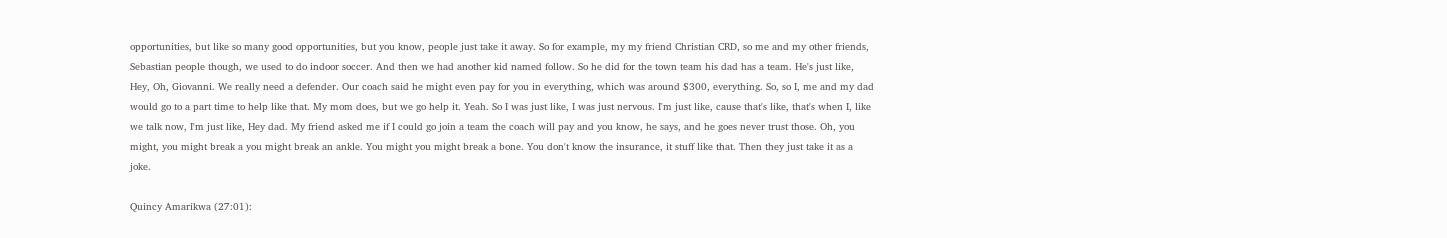opportunities, but like so many good opportunities, but you know, people just take it away. So for example, my my friend Christian CRD, so me and my other friends, Sebastian people though, we used to do indoor soccer. And then we had another kid named follow. So he did for the town team his dad has a team. He's just like, Hey, Oh, Giovanni. We really need a defender. Our coach said he might even pay for you in everything, which was around $300, everything. So, so I, me and my dad would go to a part time to help like that. My mom does, but we go help it. Yeah. So I was just like, I was just nervous. I'm just like, cause that's like, that's when I, like we talk now, I'm just like, Hey dad. My friend asked me if I could go join a team the coach will pay and you know, he says, and he goes never trust those. Oh, you might, you might break a you might break an ankle. You might you might break a bone. You don't know the insurance, it stuff like that. Then they just take it as a joke.

Quincy Amarikwa (27:01):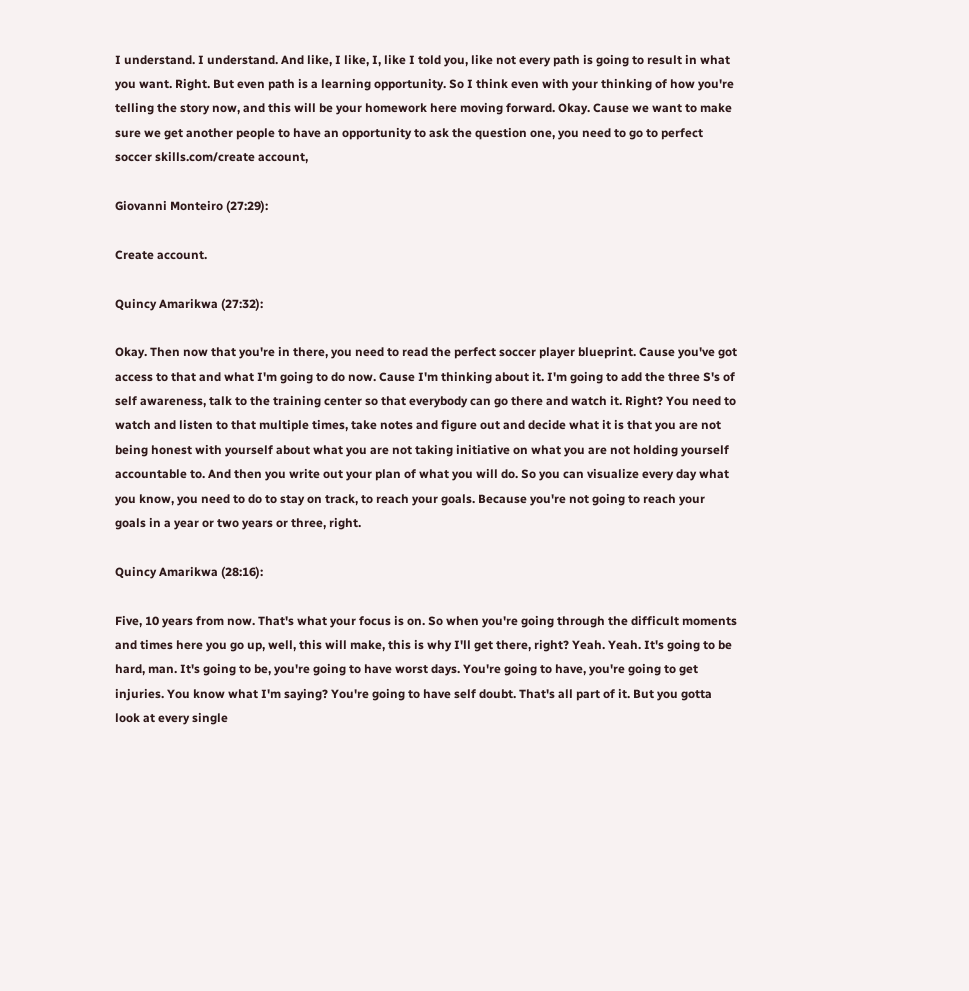I understand. I understand. And like, I like, I, like I told you, like not every path is going to result in what you want. Right. But even path is a learning opportunity. So I think even with your thinking of how you're telling the story now, and this will be your homework here moving forward. Okay. Cause we want to make sure we get another people to have an opportunity to ask the question one, you need to go to perfect soccer skills.com/create account,

Giovanni Monteiro (27:29):

Create account.

Quincy Amarikwa (27:32):

Okay. Then now that you're in there, you need to read the perfect soccer player blueprint. Cause you've got access to that and what I'm going to do now. Cause I'm thinking about it. I'm going to add the three S's of self awareness, talk to the training center so that everybody can go there and watch it. Right? You need to watch and listen to that multiple times, take notes and figure out and decide what it is that you are not being honest with yourself about what you are not taking initiative on what you are not holding yourself accountable to. And then you write out your plan of what you will do. So you can visualize every day what you know, you need to do to stay on track, to reach your goals. Because you're not going to reach your goals in a year or two years or three, right.

Quincy Amarikwa (28:16):

Five, 10 years from now. That's what your focus is on. So when you're going through the difficult moments and times here you go up, well, this will make, this is why I'll get there, right? Yeah. Yeah. It's going to be hard, man. It's going to be, you're going to have worst days. You're going to have, you're going to get injuries. You know what I'm saying? You're going to have self doubt. That's all part of it. But you gotta look at every single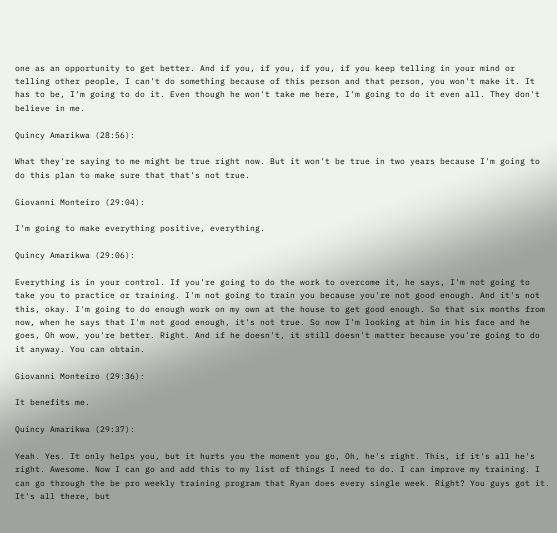one as an opportunity to get better. And if you, if you, if you, if you keep telling in your mind or telling other people, I can't do something because of this person and that person, you won't make it. It has to be, I'm going to do it. Even though he won't take me here, I'm going to do it even all. They don't believe in me.

Quincy Amarikwa (28:56):

What they're saying to me might be true right now. But it won't be true in two years because I'm going to do this plan to make sure that that's not true.

Giovanni Monteiro (29:04):

I'm going to make everything positive, everything.

Quincy Amarikwa (29:06):

Everything is in your control. If you're going to do the work to overcome it, he says, I'm not going to take you to practice or training. I'm not going to train you because you're not good enough. And it's not this, okay. I'm going to do enough work on my own at the house to get good enough. So that six months from now, when he says that I'm not good enough, it's not true. So now I'm looking at him in his face and he goes, Oh wow, you're better. Right. And if he doesn't, it still doesn't matter because you're going to do it anyway. You can obtain.

Giovanni Monteiro (29:36):

It benefits me.

Quincy Amarikwa (29:37):

Yeah. Yes. It only helps you, but it hurts you the moment you go, Oh, he's right. This, if it's all he's right. Awesome. Now I can go and add this to my list of things I need to do. I can improve my training. I can go through the be pro weekly training program that Ryan does every single week. Right? You guys got it. It's all there, but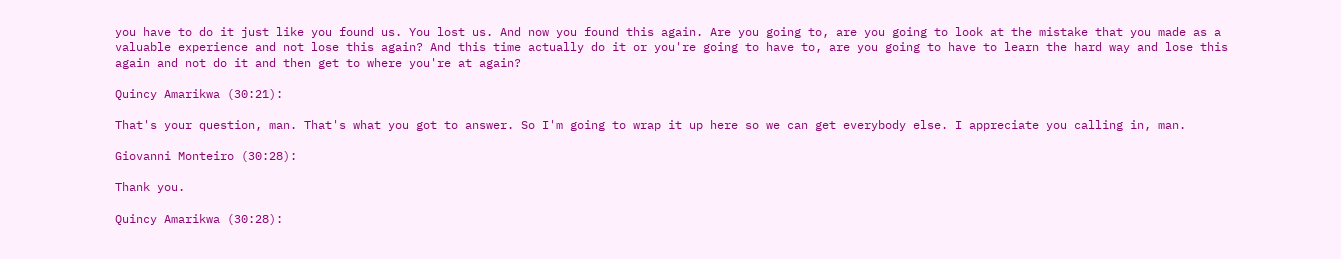you have to do it just like you found us. You lost us. And now you found this again. Are you going to, are you going to look at the mistake that you made as a valuable experience and not lose this again? And this time actually do it or you're going to have to, are you going to have to learn the hard way and lose this again and not do it and then get to where you're at again?

Quincy Amarikwa (30:21):

That's your question, man. That's what you got to answer. So I'm going to wrap it up here so we can get everybody else. I appreciate you calling in, man.

Giovanni Monteiro (30:28):

Thank you.

Quincy Amarikwa (30:28):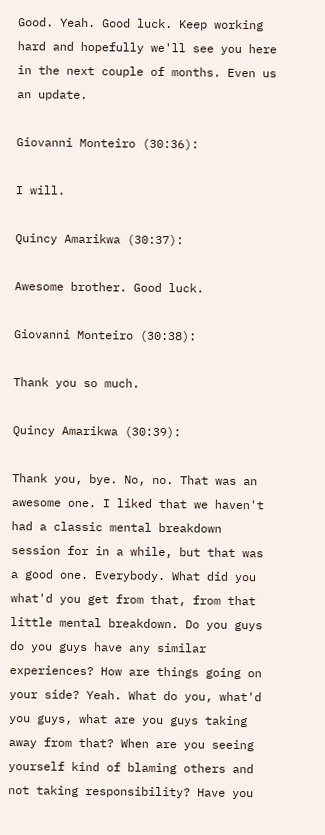Good. Yeah. Good luck. Keep working hard and hopefully we'll see you here in the next couple of months. Even us an update.

Giovanni Monteiro (30:36):

I will.

Quincy Amarikwa (30:37):

Awesome brother. Good luck.

Giovanni Monteiro (30:38):

Thank you so much.

Quincy Amarikwa (30:39):

Thank you, bye. No, no. That was an awesome one. I liked that we haven't had a classic mental breakdown session for in a while, but that was a good one. Everybody. What did you what'd you get from that, from that little mental breakdown. Do you guys do you guys have any similar experiences? How are things going on your side? Yeah. What do you, what'd you guys, what are you guys taking away from that? When are you seeing yourself kind of blaming others and not taking responsibility? Have you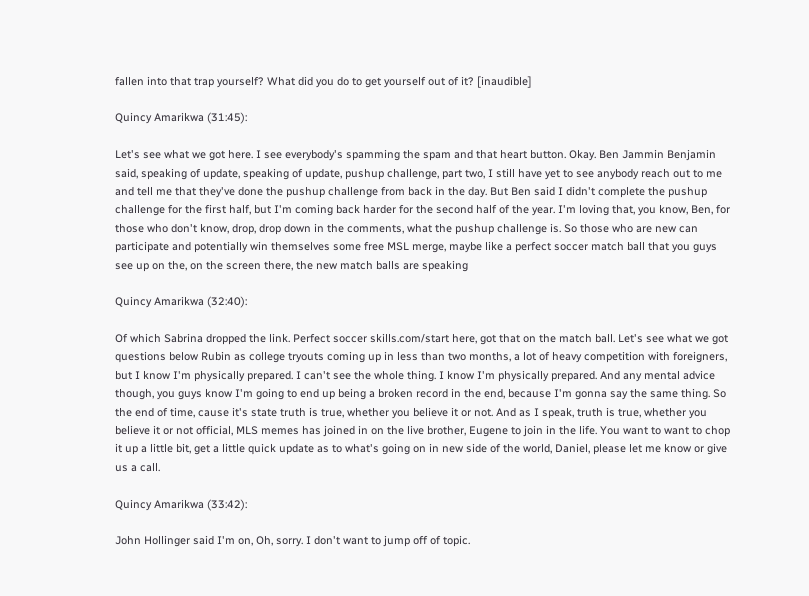fallen into that trap yourself? What did you do to get yourself out of it? [inaudible]

Quincy Amarikwa (31:45):

Let's see what we got here. I see everybody's spamming the spam and that heart button. Okay. Ben Jammin Benjamin said, speaking of update, speaking of update, pushup challenge, part two, I still have yet to see anybody reach out to me and tell me that they've done the pushup challenge from back in the day. But Ben said I didn't complete the pushup challenge for the first half, but I'm coming back harder for the second half of the year. I'm loving that, you know, Ben, for those who don't know, drop, drop down in the comments, what the pushup challenge is. So those who are new can participate and potentially win themselves some free MSL merge, maybe like a perfect soccer match ball that you guys see up on the, on the screen there, the new match balls are speaking

Quincy Amarikwa (32:40):

Of which Sabrina dropped the link. Perfect soccer skills.com/start here, got that on the match ball. Let's see what we got questions below Rubin as college tryouts coming up in less than two months, a lot of heavy competition with foreigners, but I know I'm physically prepared. I can't see the whole thing. I know I'm physically prepared. And any mental advice though, you guys know I'm going to end up being a broken record in the end, because I'm gonna say the same thing. So the end of time, cause it's state truth is true, whether you believe it or not. And as I speak, truth is true, whether you believe it or not official, MLS memes has joined in on the live brother, Eugene to join in the life. You want to want to chop it up a little bit, get a little quick update as to what's going on in new side of the world, Daniel, please let me know or give us a call.

Quincy Amarikwa (33:42):

John Hollinger said I'm on, Oh, sorry. I don't want to jump off of topic.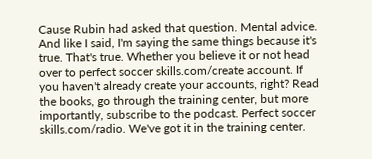Cause Rubin had asked that question. Mental advice. And like I said, I'm saying the same things because it's true. That's true. Whether you believe it or not head over to perfect soccer skills.com/create account. If you haven't already create your accounts, right? Read the books, go through the training center, but more importantly, subscribe to the podcast. Perfect soccer skills.com/radio. We've got it in the training center.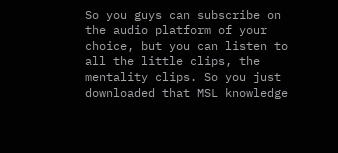So you guys can subscribe on the audio platform of your choice, but you can listen to all the little clips, the mentality clips. So you just downloaded that MSL knowledge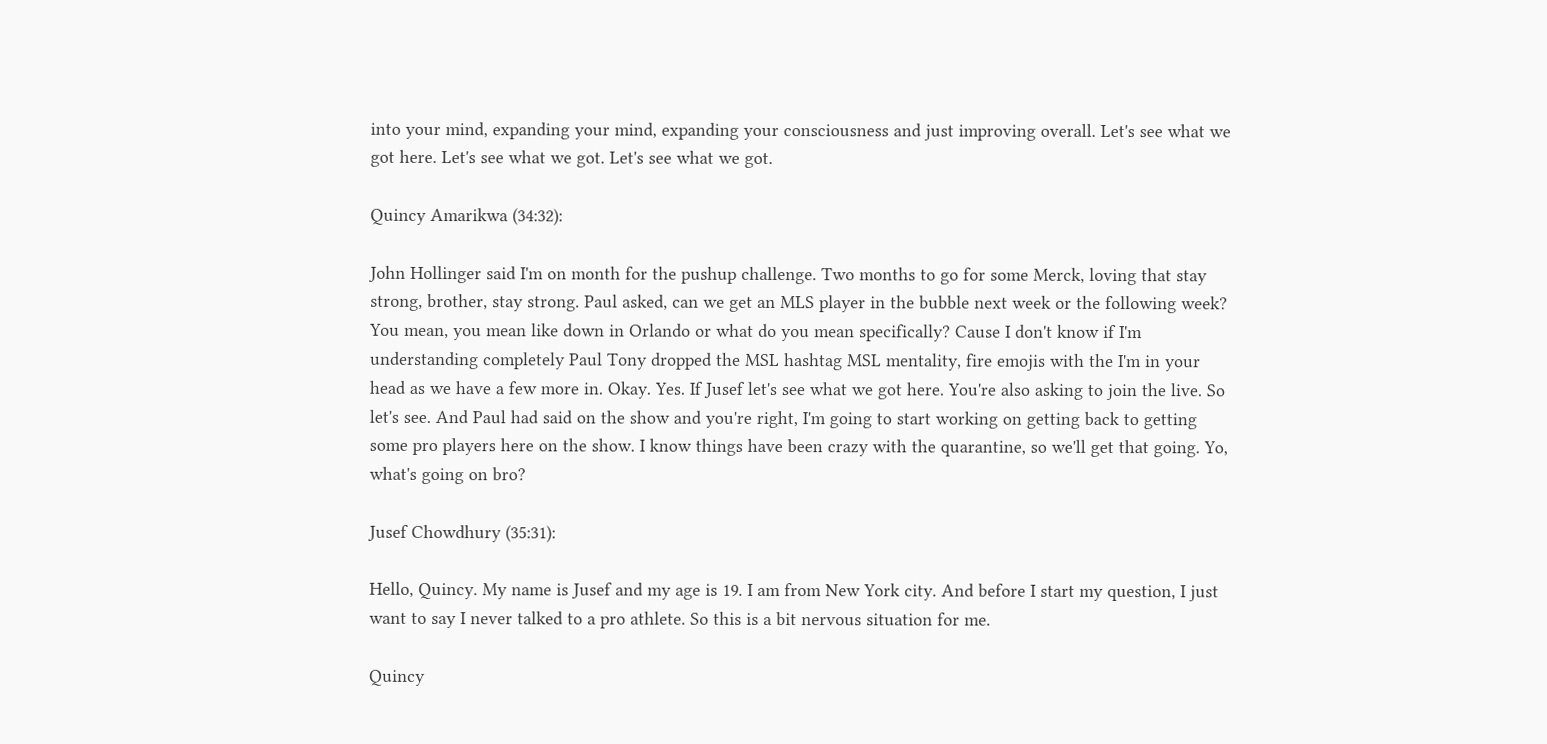into your mind, expanding your mind, expanding your consciousness and just improving overall. Let's see what we got here. Let's see what we got. Let's see what we got.

Quincy Amarikwa (34:32):

John Hollinger said I'm on month for the pushup challenge. Two months to go for some Merck, loving that stay strong, brother, stay strong. Paul asked, can we get an MLS player in the bubble next week or the following week? You mean, you mean like down in Orlando or what do you mean specifically? Cause I don't know if I'm understanding completely Paul Tony dropped the MSL hashtag MSL mentality, fire emojis with the I'm in your head as we have a few more in. Okay. Yes. If Jusef let's see what we got here. You're also asking to join the live. So let's see. And Paul had said on the show and you're right, I'm going to start working on getting back to getting some pro players here on the show. I know things have been crazy with the quarantine, so we'll get that going. Yo, what's going on bro?

Jusef Chowdhury (35:31):

Hello, Quincy. My name is Jusef and my age is 19. I am from New York city. And before I start my question, I just want to say I never talked to a pro athlete. So this is a bit nervous situation for me.

Quincy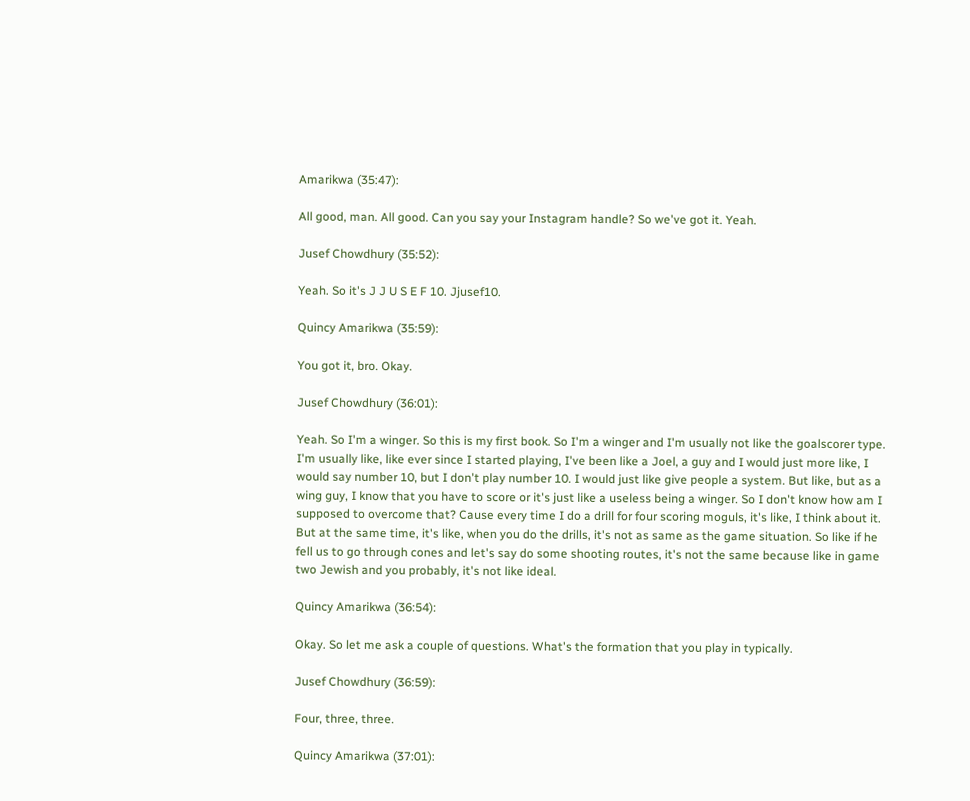Amarikwa (35:47):

All good, man. All good. Can you say your Instagram handle? So we've got it. Yeah.

Jusef Chowdhury (35:52):

Yeah. So it's J J U S E F 10. Jjusef10.

Quincy Amarikwa (35:59):

You got it, bro. Okay.

Jusef Chowdhury (36:01):

Yeah. So I'm a winger. So this is my first book. So I'm a winger and I'm usually not like the goalscorer type. I'm usually like, like ever since I started playing, I've been like a Joel, a guy and I would just more like, I would say number 10, but I don't play number 10. I would just like give people a system. But like, but as a wing guy, I know that you have to score or it's just like a useless being a winger. So I don't know how am I supposed to overcome that? Cause every time I do a drill for four scoring moguls, it's like, I think about it. But at the same time, it's like, when you do the drills, it's not as same as the game situation. So like if he fell us to go through cones and let's say do some shooting routes, it's not the same because like in game two Jewish and you probably, it's not like ideal.

Quincy Amarikwa (36:54):

Okay. So let me ask a couple of questions. What's the formation that you play in typically.

Jusef Chowdhury (36:59):

Four, three, three.

Quincy Amarikwa (37:01):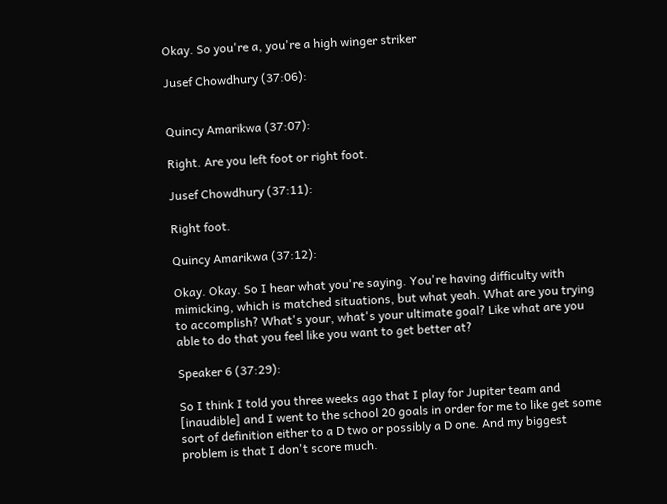Okay. So you're a, you're a high winger striker

Jusef Chowdhury (37:06):


Quincy Amarikwa (37:07):

Right. Are you left foot or right foot.

Jusef Chowdhury (37:11):

Right foot.

Quincy Amarikwa (37:12):

Okay. Okay. So I hear what you're saying. You're having difficulty with mimicking, which is matched situations, but what yeah. What are you trying to accomplish? What's your, what's your ultimate goal? Like what are you able to do that you feel like you want to get better at?

Speaker 6 (37:29):

So I think I told you three weeks ago that I play for Jupiter team and [inaudible] and I went to the school 20 goals in order for me to like get some sort of definition either to a D two or possibly a D one. And my biggest problem is that I don't score much.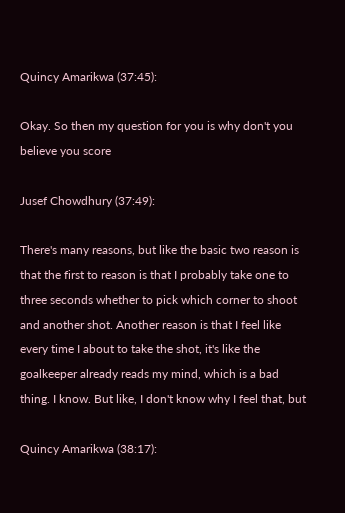Quincy Amarikwa (37:45):

Okay. So then my question for you is why don't you believe you score

Jusef Chowdhury (37:49):

There's many reasons, but like the basic two reason is that the first to reason is that I probably take one to three seconds whether to pick which corner to shoot and another shot. Another reason is that I feel like every time I about to take the shot, it's like the goalkeeper already reads my mind, which is a bad thing. I know. But like, I don't know why I feel that, but

Quincy Amarikwa (38:17):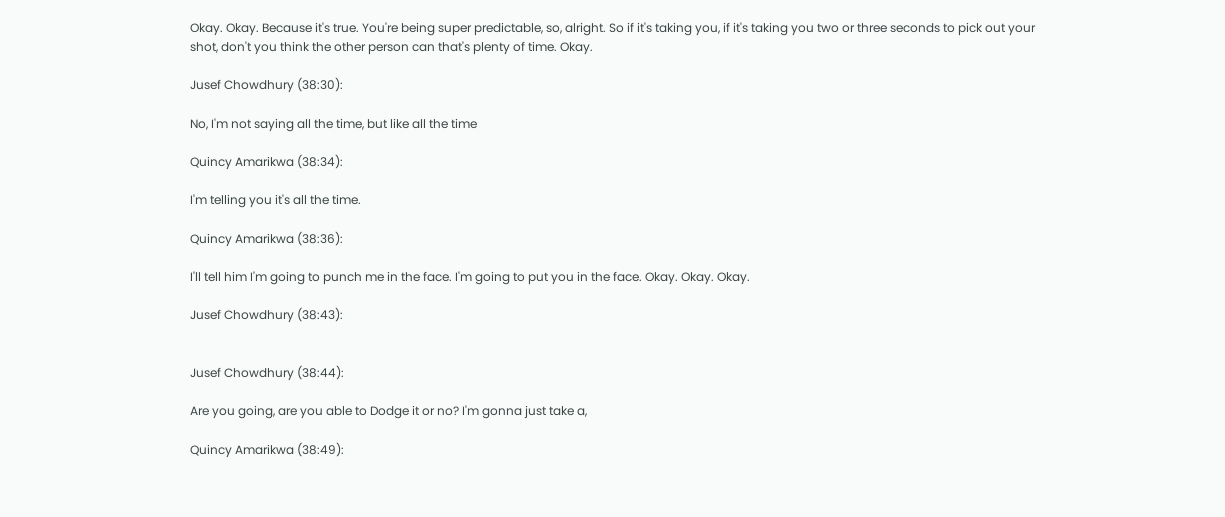Okay. Okay. Because it's true. You're being super predictable, so, alright. So if it's taking you, if it's taking you two or three seconds to pick out your shot, don't you think the other person can that's plenty of time. Okay.

Jusef Chowdhury (38:30):

No, I'm not saying all the time, but like all the time

Quincy Amarikwa (38:34):

I'm telling you it's all the time.

Quincy Amarikwa (38:36):

I'll tell him I'm going to punch me in the face. I'm going to put you in the face. Okay. Okay. Okay.

Jusef Chowdhury (38:43):


Jusef Chowdhury (38:44):

Are you going, are you able to Dodge it or no? I'm gonna just take a,

Quincy Amarikwa (38:49):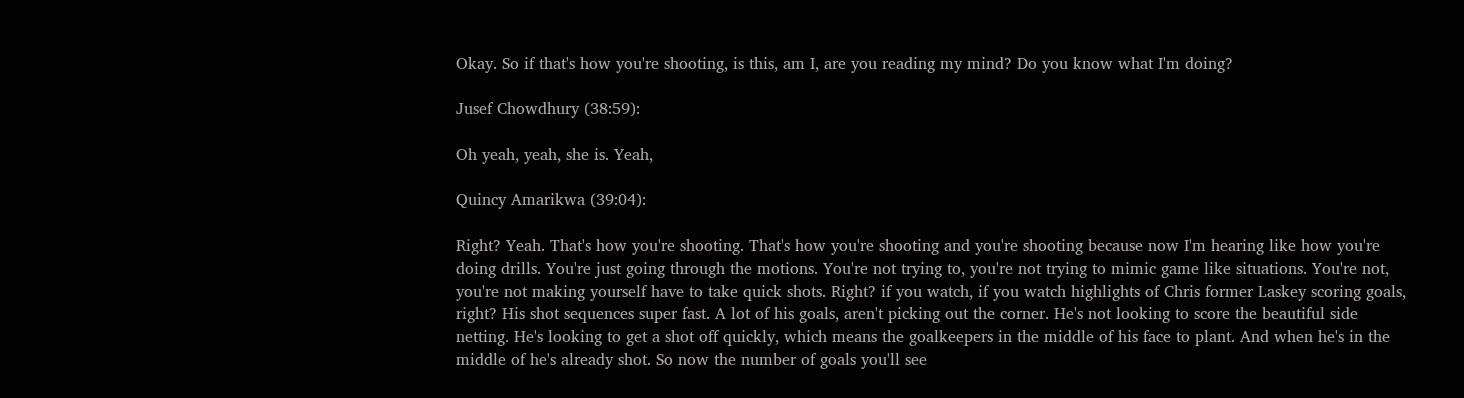Okay. So if that's how you're shooting, is this, am I, are you reading my mind? Do you know what I'm doing?

Jusef Chowdhury (38:59):

Oh yeah, yeah, she is. Yeah,

Quincy Amarikwa (39:04):

Right? Yeah. That's how you're shooting. That's how you're shooting and you're shooting because now I'm hearing like how you're doing drills. You're just going through the motions. You're not trying to, you're not trying to mimic game like situations. You're not, you're not making yourself have to take quick shots. Right? if you watch, if you watch highlights of Chris former Laskey scoring goals, right? His shot sequences super fast. A lot of his goals, aren't picking out the corner. He's not looking to score the beautiful side netting. He's looking to get a shot off quickly, which means the goalkeepers in the middle of his face to plant. And when he's in the middle of he's already shot. So now the number of goals you'll see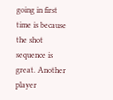going in first time is because the shot sequence is great. Another player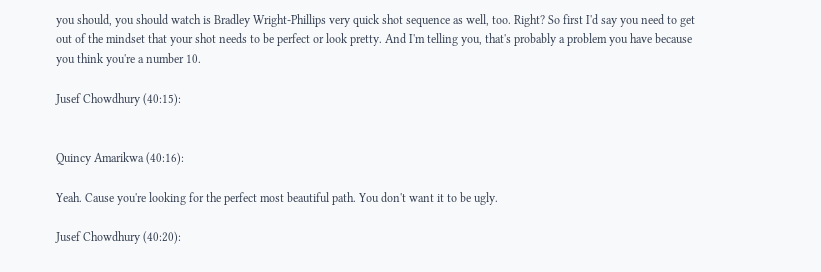you should, you should watch is Bradley Wright-Phillips very quick shot sequence as well, too. Right? So first I'd say you need to get out of the mindset that your shot needs to be perfect or look pretty. And I'm telling you, that's probably a problem you have because you think you're a number 10.

Jusef Chowdhury (40:15):


Quincy Amarikwa (40:16):

Yeah. Cause you're looking for the perfect most beautiful path. You don't want it to be ugly.

Jusef Chowdhury (40:20):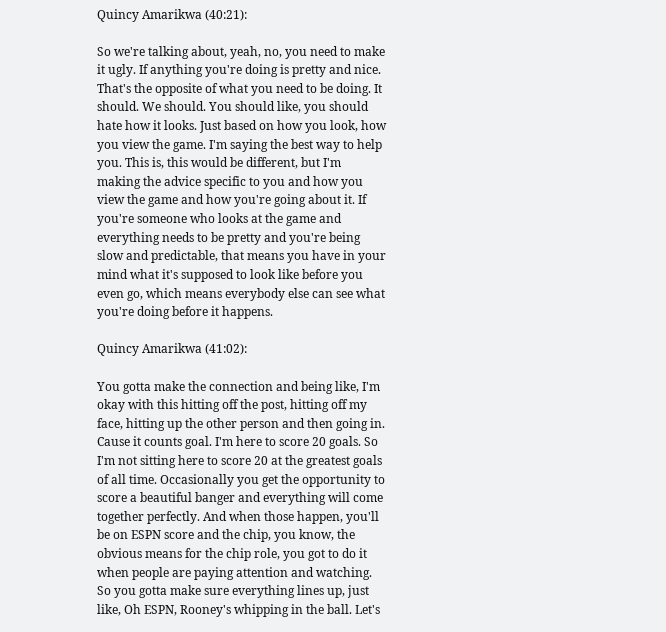Quincy Amarikwa (40:21):

So we're talking about, yeah, no, you need to make it ugly. If anything you're doing is pretty and nice. That's the opposite of what you need to be doing. It should. We should. You should like, you should hate how it looks. Just based on how you look, how you view the game. I'm saying the best way to help you. This is, this would be different, but I'm making the advice specific to you and how you view the game and how you're going about it. If you're someone who looks at the game and everything needs to be pretty and you're being slow and predictable, that means you have in your mind what it's supposed to look like before you even go, which means everybody else can see what you're doing before it happens.

Quincy Amarikwa (41:02):

You gotta make the connection and being like, I'm okay with this hitting off the post, hitting off my face, hitting up the other person and then going in. Cause it counts goal. I'm here to score 20 goals. So I'm not sitting here to score 20 at the greatest goals of all time. Occasionally you get the opportunity to score a beautiful banger and everything will come together perfectly. And when those happen, you'll be on ESPN score and the chip, you know, the obvious means for the chip role, you got to do it when people are paying attention and watching. So you gotta make sure everything lines up, just like, Oh ESPN, Rooney's whipping in the ball. Let's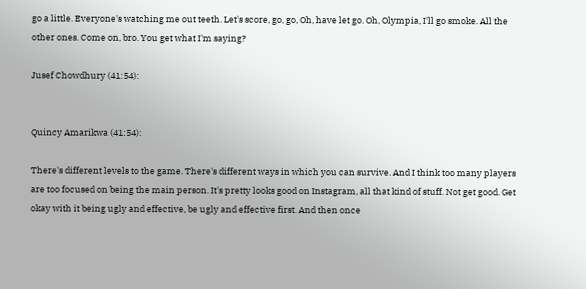go a little. Everyone's watching me out teeth. Let's score, go, go, Oh, have let go. Oh, Olympia, I'll go smoke. All the other ones. Come on, bro. You get what I'm saying?

Jusef Chowdhury (41:54):


Quincy Amarikwa (41:54):

There's different levels to the game. There's different ways in which you can survive. And I think too many players are too focused on being the main person. It's pretty looks good on Instagram, all that kind of stuff. Not get good. Get okay with it being ugly and effective, be ugly and effective first. And then once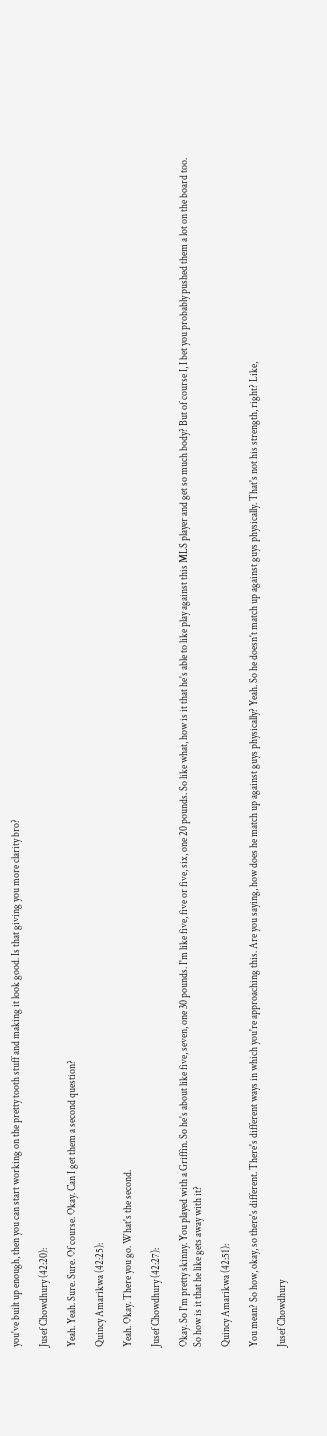you've built up enough, then you can start working on the pretty tooth stuff and making it look good. Is that giving you more clarity bro?

Jusef Chowdhury (42:20):

Yeah. Yeah. Sure. Sure. Of course. Okay. Can I get them a second question?

Quincy Amarikwa (42:25):

Yeah. Okay. There you go. What's the second.

Jusef Chowdhury (42:27):

Okay. So I'm pretty skinny. You played with a Griffin. So he's about like five, seven, one 30 pounds. I'm like five, five or five, six, one 20 pounds. So like what, how is it that he's able to like play against this MLS player and get so much body? But of course I, I bet you probably pushed them a lot on the board too. So how is it that he like gets away with it?

Quincy Amarikwa (42:51):

You mean? So how, okay, so there's different. There's different ways in which you're approaching this. Are you saying, how does he match up against guys physically? Yeah. So he doesn't match up against guys physically. That's not his strength, right? Like,

Jusef Chowdhury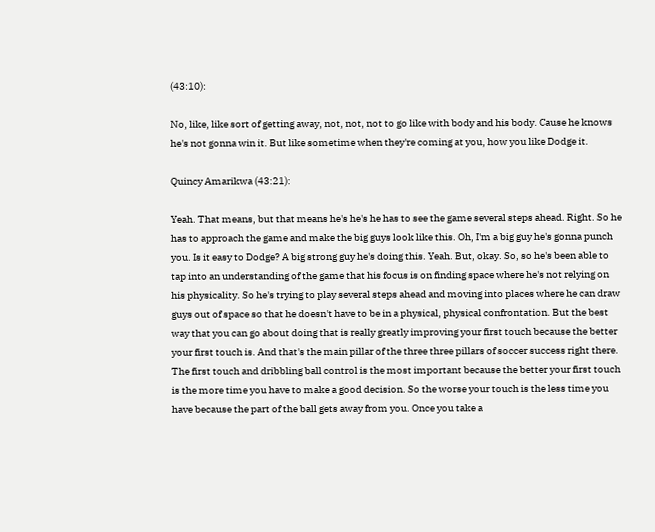(43:10):

No, like, like sort of getting away, not, not, not to go like with body and his body. Cause he knows he's not gonna win it. But like sometime when they're coming at you, how you like Dodge it.

Quincy Amarikwa (43:21):

Yeah. That means, but that means he's he's he has to see the game several steps ahead. Right. So he has to approach the game and make the big guys look like this. Oh, I'm a big guy he's gonna punch you. Is it easy to Dodge? A big strong guy he's doing this. Yeah. But, okay. So, so he's been able to tap into an understanding of the game that his focus is on finding space where he's not relying on his physicality. So he's trying to play several steps ahead and moving into places where he can draw guys out of space so that he doesn't have to be in a physical, physical confrontation. But the best way that you can go about doing that is really greatly improving your first touch because the better your first touch is. And that's the main pillar of the three three pillars of soccer success right there. The first touch and dribbling ball control is the most important because the better your first touch is the more time you have to make a good decision. So the worse your touch is the less time you have because the part of the ball gets away from you. Once you take a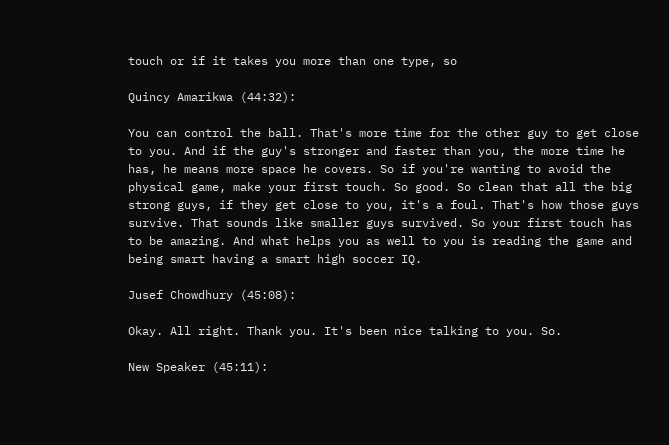touch or if it takes you more than one type, so

Quincy Amarikwa (44:32):

You can control the ball. That's more time for the other guy to get close to you. And if the guy's stronger and faster than you, the more time he has, he means more space he covers. So if you're wanting to avoid the physical game, make your first touch. So good. So clean that all the big strong guys, if they get close to you, it's a foul. That's how those guys survive. That sounds like smaller guys survived. So your first touch has to be amazing. And what helps you as well to you is reading the game and being smart having a smart high soccer IQ.

Jusef Chowdhury (45:08):

Okay. All right. Thank you. It's been nice talking to you. So.

New Speaker (45:11):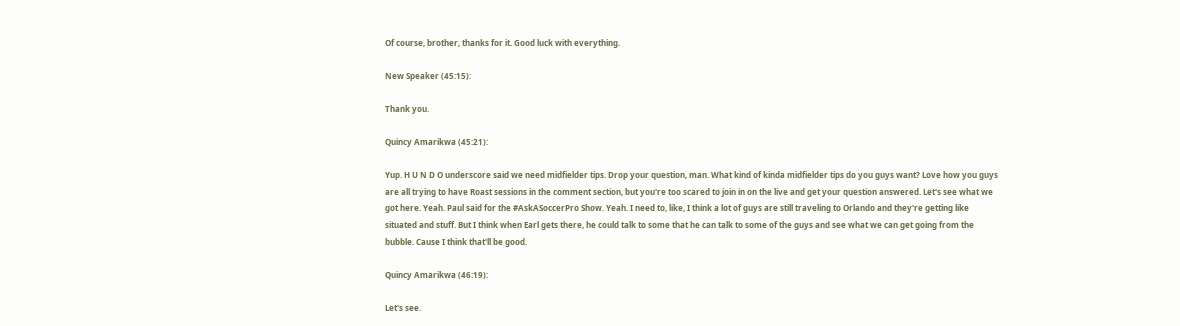Of course, brother, thanks for it. Good luck with everything.

New Speaker (45:15):

Thank you.

Quincy Amarikwa (45:21):

Yup. H U N D O underscore said we need midfielder tips. Drop your question, man. What kind of kinda midfielder tips do you guys want? Love how you guys are all trying to have Roast sessions in the comment section, but you're too scared to join in on the live and get your question answered. Let's see what we got here. Yeah. Paul said for the #AskASoccerPro Show. Yeah. I need to, like, I think a lot of guys are still traveling to Orlando and they're getting like situated and stuff. But I think when Earl gets there, he could talk to some that he can talk to some of the guys and see what we can get going from the bubble. Cause I think that'll be good.

Quincy Amarikwa (46:19):

Let's see.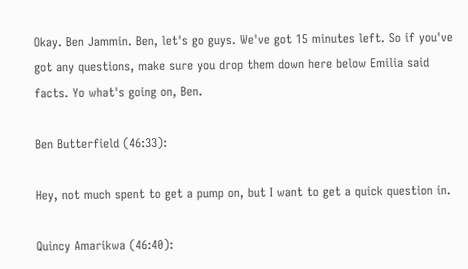Okay. Ben Jammin. Ben, let's go guys. We've got 15 minutes left. So if you've got any questions, make sure you drop them down here below Emilia said facts. Yo what's going on, Ben.

Ben Butterfield (46:33):

Hey, not much spent to get a pump on, but I want to get a quick question in.

Quincy Amarikwa (46:40):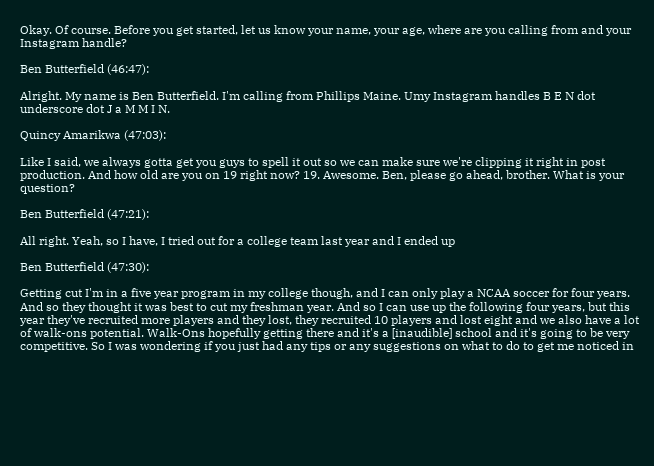Okay. Of course. Before you get started, let us know your name, your age, where are you calling from and your Instagram handle?

Ben Butterfield (46:47):

Alright. My name is Ben Butterfield. I'm calling from Phillips Maine. Umy Instagram handles B E N dot underscore dot J a M M I N.

Quincy Amarikwa (47:03):

Like I said, we always gotta get you guys to spell it out so we can make sure we're clipping it right in post production. And how old are you on 19 right now? 19. Awesome. Ben, please go ahead, brother. What is your question?

Ben Butterfield (47:21):

All right. Yeah, so I have, I tried out for a college team last year and I ended up

Ben Butterfield (47:30):

Getting cut I'm in a five year program in my college though, and I can only play a NCAA soccer for four years. And so they thought it was best to cut my freshman year. And so I can use up the following four years, but this year they've recruited more players and they lost, they recruited 10 players and lost eight and we also have a lot of walk-ons potential. Walk-Ons hopefully getting there and it's a [inaudible] school and it's going to be very competitive. So I was wondering if you just had any tips or any suggestions on what to do to get me noticed in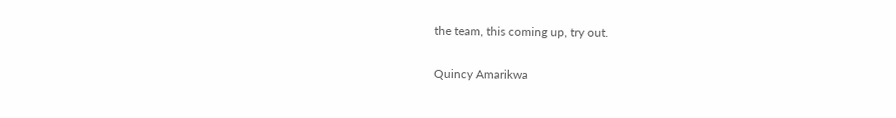the team, this coming up, try out.

Quincy Amarikwa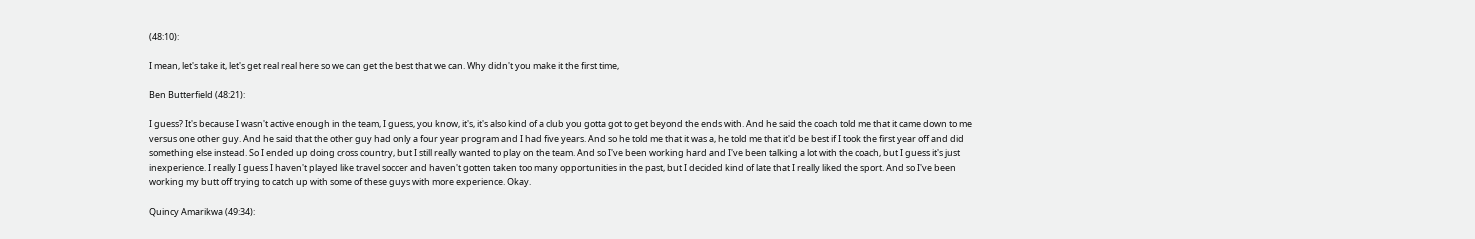(48:10):

I mean, let's take it, let's get real real here so we can get the best that we can. Why didn't you make it the first time,

Ben Butterfield (48:21):

I guess? It's because I wasn't active enough in the team, I guess, you know, it's, it's also kind of a club you gotta got to get beyond the ends with. And he said the coach told me that it came down to me versus one other guy. And he said that the other guy had only a four year program and I had five years. And so he told me that it was a, he told me that it'd be best if I took the first year off and did something else instead. So I ended up doing cross country, but I still really wanted to play on the team. And so I've been working hard and I've been talking a lot with the coach, but I guess it's just inexperience. I really I guess I haven't played like travel soccer and haven't gotten taken too many opportunities in the past, but I decided kind of late that I really liked the sport. And so I've been working my butt off trying to catch up with some of these guys with more experience. Okay.

Quincy Amarikwa (49:34):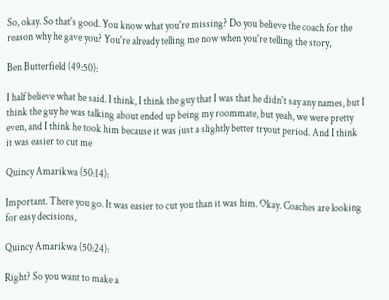So, okay. So that's good. You know what you're missing? Do you believe the coach for the reason why he gave you? You're already telling me now when you're telling the story,

Ben Butterfield (49:50):

I half believe what he said. I think, I think the guy that I was that he didn't say any names, but I think the guy he was talking about ended up being my roommate, but yeah, we were pretty even, and I think he took him because it was just a slightly better tryout period. And I think it was easier to cut me

Quincy Amarikwa (50:14):

Important. There you go. It was easier to cut you than it was him. Okay. Coaches are looking for easy decisions,

Quincy Amarikwa (50:24):

Right? So you want to make a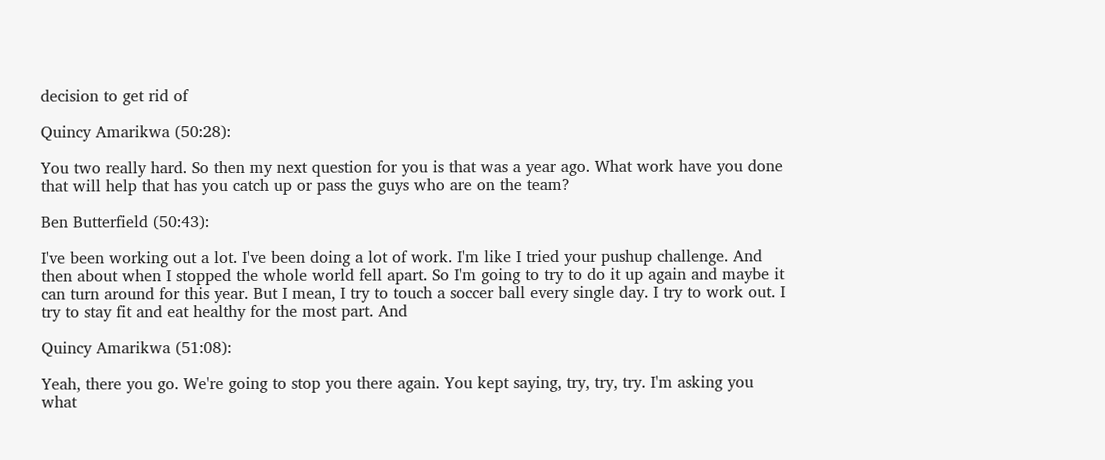decision to get rid of

Quincy Amarikwa (50:28):

You two really hard. So then my next question for you is that was a year ago. What work have you done that will help that has you catch up or pass the guys who are on the team?

Ben Butterfield (50:43):

I've been working out a lot. I've been doing a lot of work. I'm like I tried your pushup challenge. And then about when I stopped the whole world fell apart. So I'm going to try to do it up again and maybe it can turn around for this year. But I mean, I try to touch a soccer ball every single day. I try to work out. I try to stay fit and eat healthy for the most part. And

Quincy Amarikwa (51:08):

Yeah, there you go. We're going to stop you there again. You kept saying, try, try, try. I'm asking you what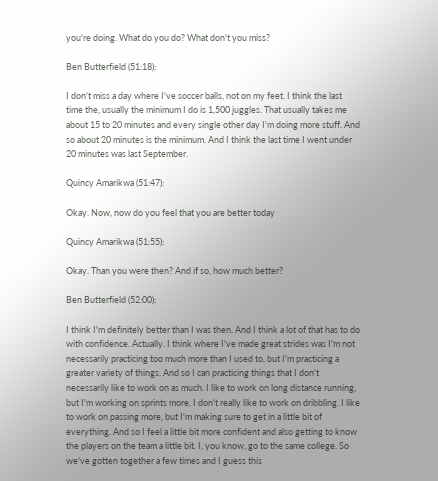you're doing. What do you do? What don't you miss?

Ben Butterfield (51:18):

I don't miss a day where I've soccer balls, not on my feet. I think the last time the, usually the minimum I do is 1,500 juggles. That usually takes me about 15 to 20 minutes and every single other day I'm doing more stuff. And so about 20 minutes is the minimum. And I think the last time I went under 20 minutes was last September.

Quincy Amarikwa (51:47):

Okay. Now, now do you feel that you are better today

Quincy Amarikwa (51:55):

Okay. Than you were then? And if so, how much better?

Ben Butterfield (52:00):

I think I'm definitely better than I was then. And I think a lot of that has to do with confidence. Actually. I think where I've made great strides was I'm not necessarily practicing too much more than I used to, but I'm practicing a greater variety of things. And so I can practicing things that I don't necessarily like to work on as much. I like to work on long distance running, but I'm working on sprints more. I don't really like to work on dribbling. I like to work on passing more, but I'm making sure to get in a little bit of everything. And so I feel a little bit more confident and also getting to know the players on the team a little bit. I, you know, go to the same college. So we've gotten together a few times and I guess this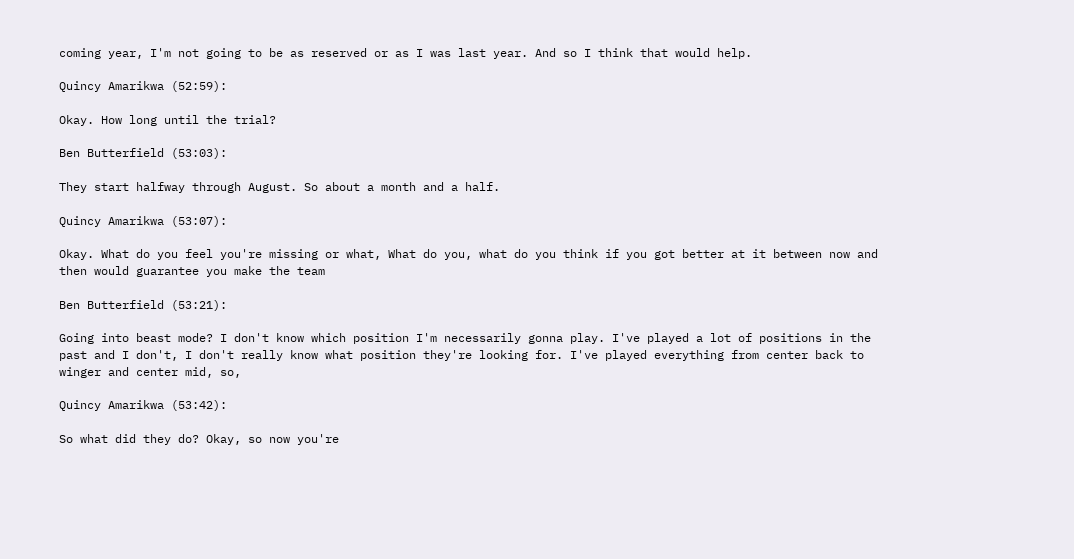coming year, I'm not going to be as reserved or as I was last year. And so I think that would help.

Quincy Amarikwa (52:59):

Okay. How long until the trial?

Ben Butterfield (53:03):

They start halfway through August. So about a month and a half.

Quincy Amarikwa (53:07):

Okay. What do you feel you're missing or what, What do you, what do you think if you got better at it between now and then would guarantee you make the team

Ben Butterfield (53:21):

Going into beast mode? I don't know which position I'm necessarily gonna play. I've played a lot of positions in the past and I don't, I don't really know what position they're looking for. I've played everything from center back to winger and center mid, so,

Quincy Amarikwa (53:42):

So what did they do? Okay, so now you're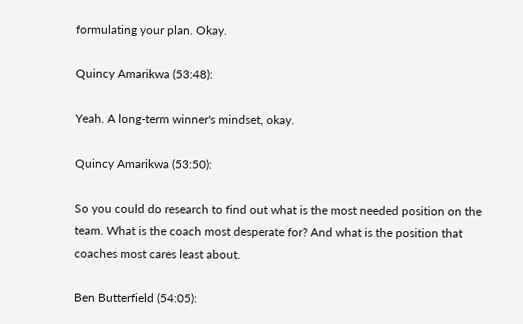formulating your plan. Okay.

Quincy Amarikwa (53:48):

Yeah. A long-term winner's mindset, okay.

Quincy Amarikwa (53:50):

So you could do research to find out what is the most needed position on the team. What is the coach most desperate for? And what is the position that coaches most cares least about.

Ben Butterfield (54:05):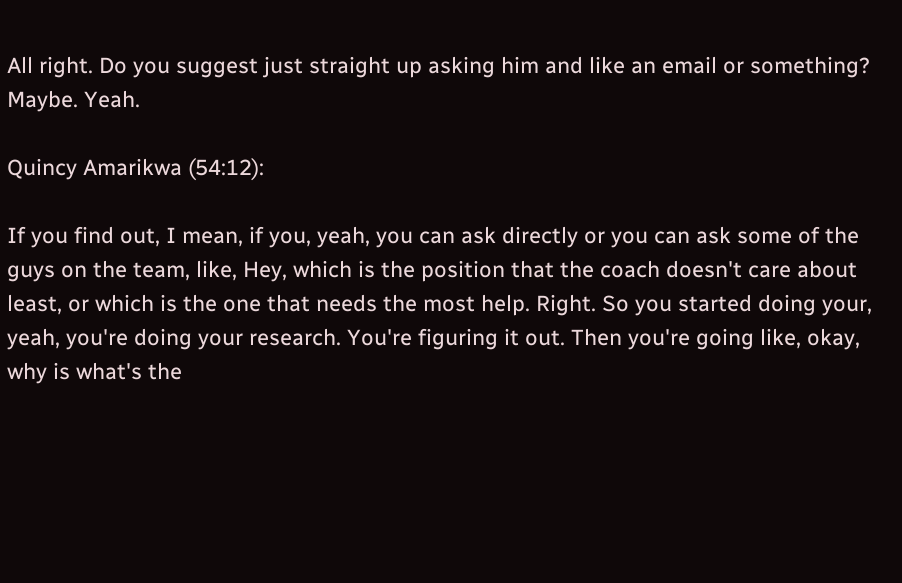All right. Do you suggest just straight up asking him and like an email or something? Maybe. Yeah.

Quincy Amarikwa (54:12):

If you find out, I mean, if you, yeah, you can ask directly or you can ask some of the guys on the team, like, Hey, which is the position that the coach doesn't care about least, or which is the one that needs the most help. Right. So you started doing your, yeah, you're doing your research. You're figuring it out. Then you're going like, okay, why is what's the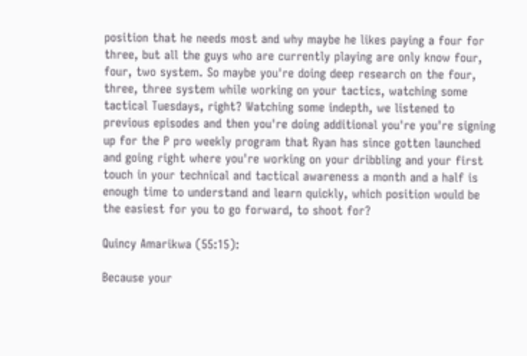position that he needs most and why maybe he likes paying a four for three, but all the guys who are currently playing are only know four, four, two system. So maybe you're doing deep research on the four, three, three system while working on your tactics, watching some tactical Tuesdays, right? Watching some indepth, we listened to previous episodes and then you're doing additional you're you're signing up for the P pro weekly program that Ryan has since gotten launched and going right where you're working on your dribbling and your first touch in your technical and tactical awareness a month and a half is enough time to understand and learn quickly, which position would be the easiest for you to go forward, to shoot for?

Quincy Amarikwa (55:15):

Because your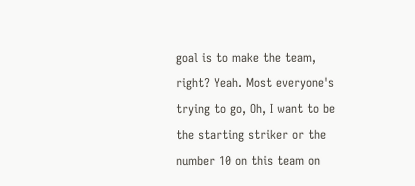goal is to make the team, right? Yeah. Most everyone's trying to go, Oh, I want to be the starting striker or the number 10 on this team on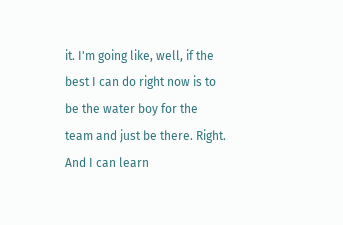it. I'm going like, well, if the best I can do right now is to be the water boy for the team and just be there. Right. And I can learn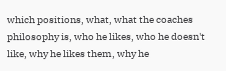which positions, what, what the coaches philosophy is, who he likes, who he doesn't like, why he likes them, why he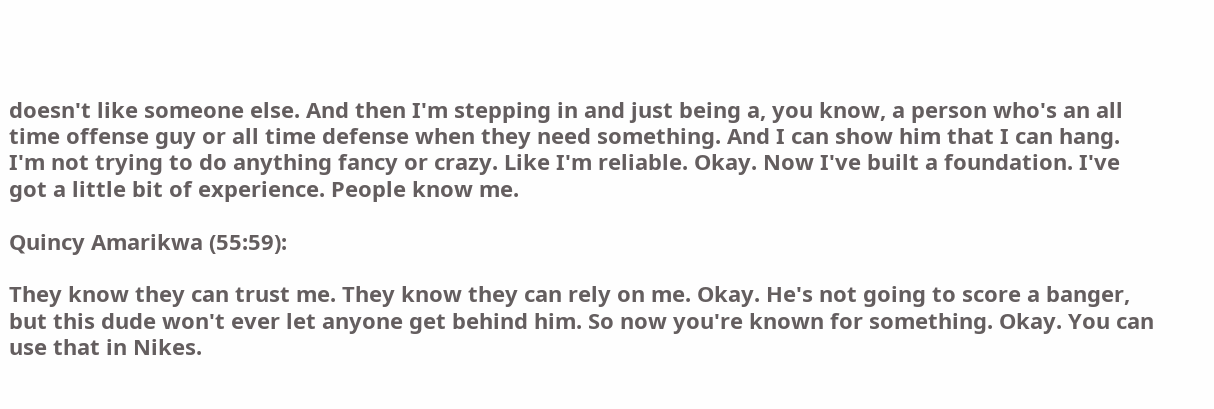doesn't like someone else. And then I'm stepping in and just being a, you know, a person who's an all time offense guy or all time defense when they need something. And I can show him that I can hang. I'm not trying to do anything fancy or crazy. Like I'm reliable. Okay. Now I've built a foundation. I've got a little bit of experience. People know me.

Quincy Amarikwa (55:59):

They know they can trust me. They know they can rely on me. Okay. He's not going to score a banger, but this dude won't ever let anyone get behind him. So now you're known for something. Okay. You can use that in Nikes.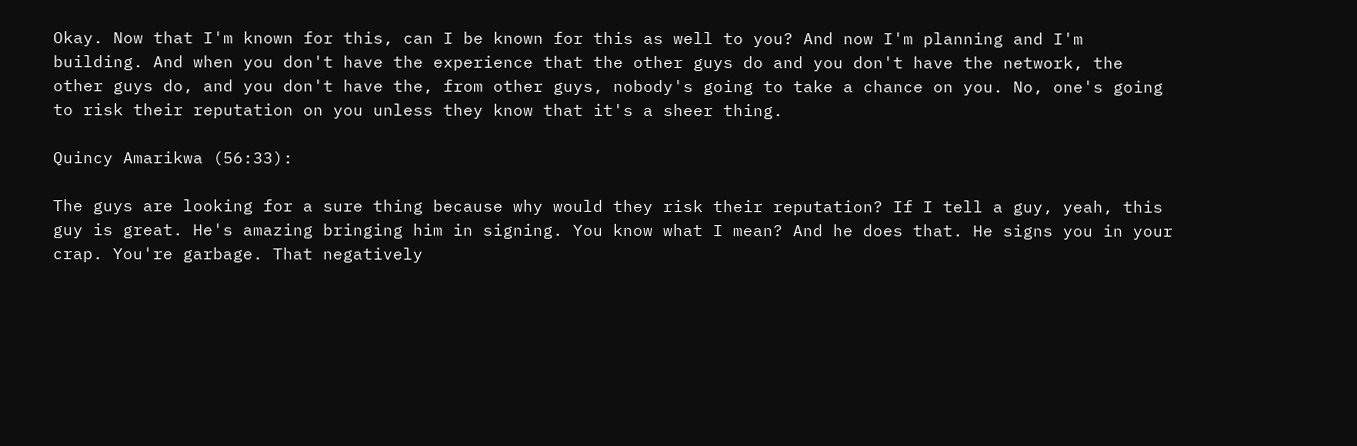Okay. Now that I'm known for this, can I be known for this as well to you? And now I'm planning and I'm building. And when you don't have the experience that the other guys do and you don't have the network, the other guys do, and you don't have the, from other guys, nobody's going to take a chance on you. No, one's going to risk their reputation on you unless they know that it's a sheer thing.

Quincy Amarikwa (56:33):

The guys are looking for a sure thing because why would they risk their reputation? If I tell a guy, yeah, this guy is great. He's amazing bringing him in signing. You know what I mean? And he does that. He signs you in your crap. You're garbage. That negatively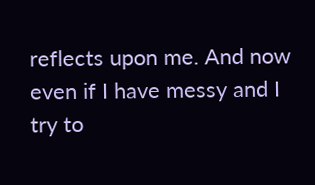reflects upon me. And now even if I have messy and I try to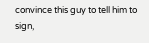convince this guy to tell him to sign,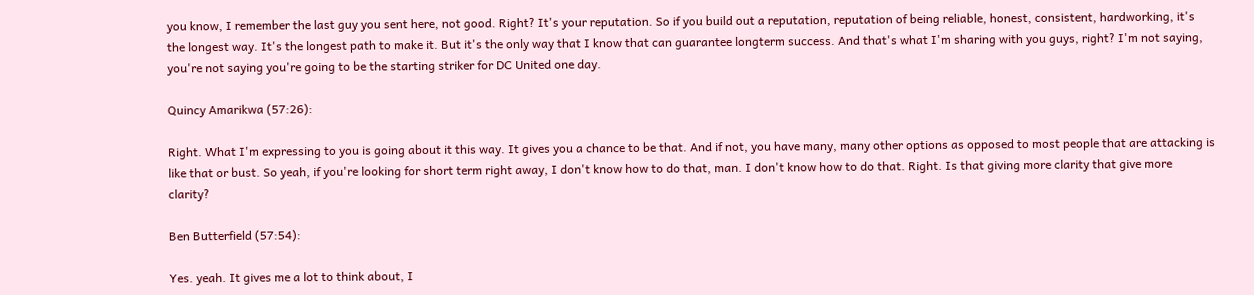you know, I remember the last guy you sent here, not good. Right? It's your reputation. So if you build out a reputation, reputation of being reliable, honest, consistent, hardworking, it's the longest way. It's the longest path to make it. But it's the only way that I know that can guarantee longterm success. And that's what I'm sharing with you guys, right? I'm not saying, you're not saying you're going to be the starting striker for DC United one day.

Quincy Amarikwa (57:26):

Right. What I'm expressing to you is going about it this way. It gives you a chance to be that. And if not, you have many, many other options as opposed to most people that are attacking is like that or bust. So yeah, if you're looking for short term right away, I don't know how to do that, man. I don't know how to do that. Right. Is that giving more clarity that give more clarity?

Ben Butterfield (57:54):

Yes. yeah. It gives me a lot to think about, I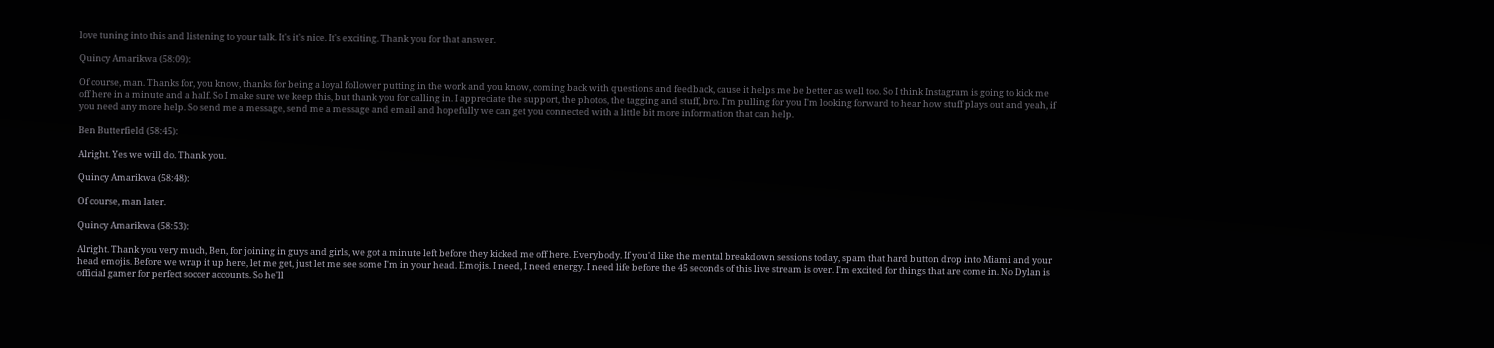love tuning into this and listening to your talk. It's it's nice. It's exciting. Thank you for that answer.

Quincy Amarikwa (58:09):

Of course, man. Thanks for, you know, thanks for being a loyal follower putting in the work and you know, coming back with questions and feedback, cause it helps me be better as well too. So I think Instagram is going to kick me off here in a minute and a half. So I make sure we keep this, but thank you for calling in. I appreciate the support, the photos, the tagging and stuff, bro. I'm pulling for you I'm looking forward to hear how stuff plays out and yeah, if you need any more help. So send me a message, send me a message and email and hopefully we can get you connected with a little bit more information that can help.

Ben Butterfield (58:45):

Alright. Yes we will do. Thank you.

Quincy Amarikwa (58:48):

Of course, man later.

Quincy Amarikwa (58:53):

Alright. Thank you very much, Ben, for joining in guys and girls, we got a minute left before they kicked me off here. Everybody. If you'd like the mental breakdown sessions today, spam that hard button drop into Miami and your head emojis. Before we wrap it up here, let me get, just let me see some I'm in your head. Emojis. I need, I need energy. I need life before the 45 seconds of this live stream is over. I'm excited for things that are come in. No Dylan is official gamer for perfect soccer accounts. So he'll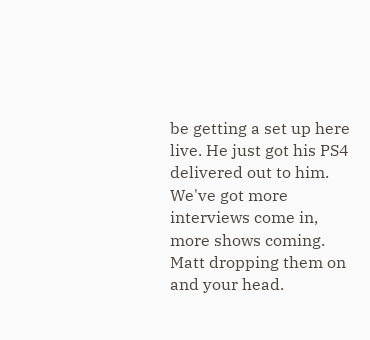be getting a set up here live. He just got his PS4 delivered out to him. We've got more interviews come in, more shows coming. Matt dropping them on and your head.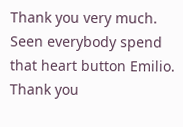Thank you very much. Seen everybody spend that heart button Emilio. Thank you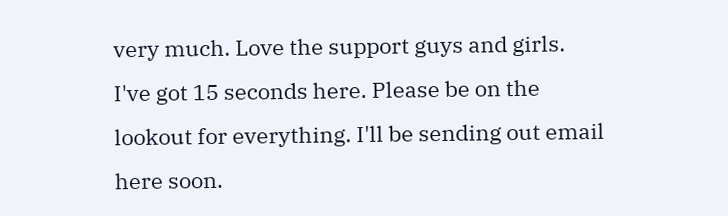very much. Love the support guys and girls. I've got 15 seconds here. Please be on the lookout for everything. I'll be sending out email here soon.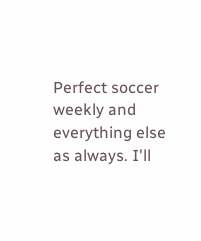Perfect soccer weekly and everything else as always. I'll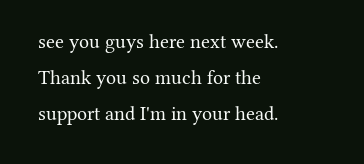see you guys here next week. Thank you so much for the support and I'm in your head.